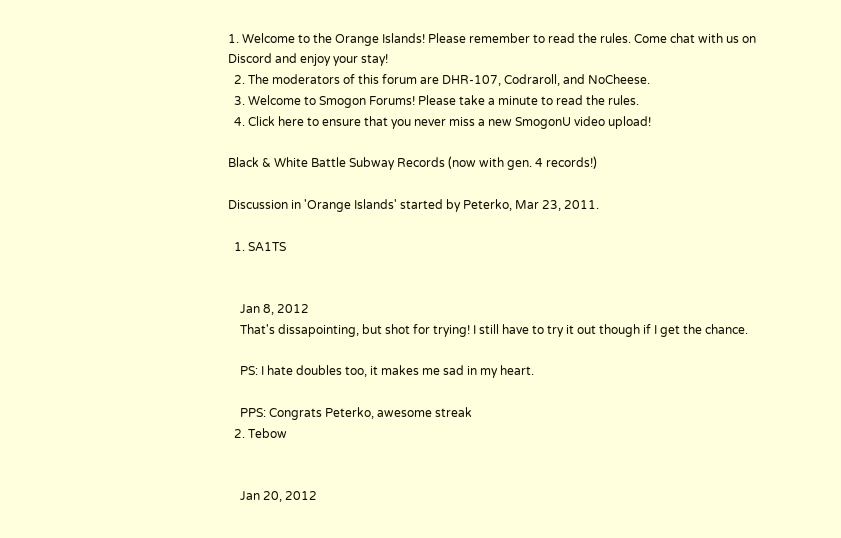1. Welcome to the Orange Islands! Please remember to read the rules. Come chat with us on Discord and enjoy your stay!
  2. The moderators of this forum are DHR-107, Codraroll, and NoCheese.
  3. Welcome to Smogon Forums! Please take a minute to read the rules.
  4. Click here to ensure that you never miss a new SmogonU video upload!

Black & White Battle Subway Records (now with gen. 4 records!)

Discussion in 'Orange Islands' started by Peterko, Mar 23, 2011.

  1. SA1TS


    Jan 8, 2012
    That's dissapointing, but shot for trying! I still have to try it out though if I get the chance.

    PS: I hate doubles too, it makes me sad in my heart.

    PPS: Congrats Peterko, awesome streak
  2. Tebow


    Jan 20, 2012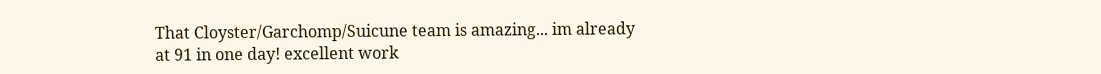That Cloyster/Garchomp/Suicune team is amazing... im already at 91 in one day! excellent work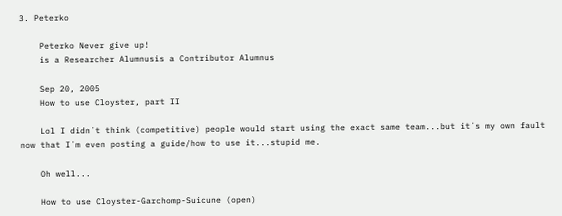3. Peterko

    Peterko Never give up!
    is a Researcher Alumnusis a Contributor Alumnus

    Sep 20, 2005
    How to use Cloyster, part II

    Lol I didn´t think (competitive) people would start using the exact same team...but it´s my own fault now that I´m even posting a guide/how to use it...stupid me.

    Oh well...

    How to use Cloyster-Garchomp-Suicune (open)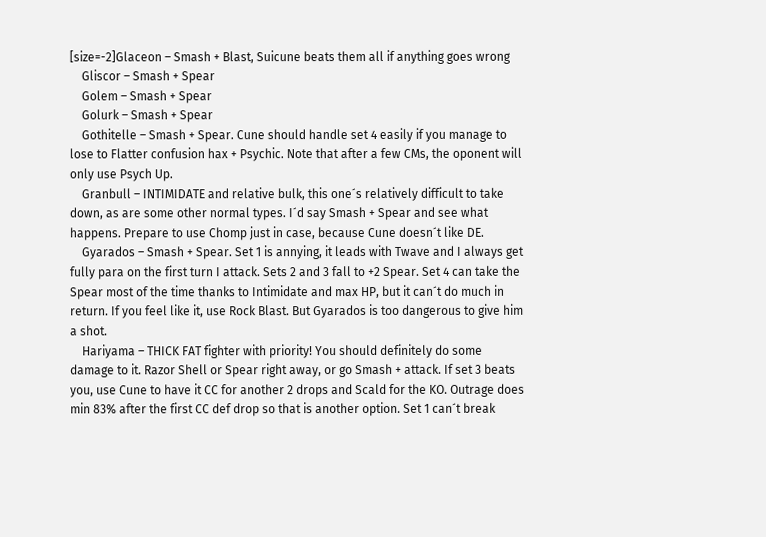[size=-2]Glaceon – Smash + Blast, Suicune beats them all if anything goes wrong
    Gliscor – Smash + Spear
    Golem – Smash + Spear
    Golurk – Smash + Spear
    Gothitelle – Smash + Spear. Cune should handle set 4 easily if you manage to lose to Flatter confusion hax + Psychic. Note that after a few CMs, the oponent will only use Psych Up.
    Granbull – INTIMIDATE and relative bulk, this one´s relatively difficult to take down, as are some other normal types. I´d say Smash + Spear and see what happens. Prepare to use Chomp just in case, because Cune doesn´t like DE.
    Gyarados – Smash + Spear. Set 1 is annying, it leads with Twave and I always get fully para on the first turn I attack. Sets 2 and 3 fall to +2 Spear. Set 4 can take the Spear most of the time thanks to Intimidate and max HP, but it can´t do much in return. If you feel like it, use Rock Blast. But Gyarados is too dangerous to give him a shot.
    Hariyama – THICK FAT fighter with priority! You should definitely do some damage to it. Razor Shell or Spear right away, or go Smash + attack. If set 3 beats you, use Cune to have it CC for another 2 drops and Scald for the KO. Outrage does min 83% after the first CC def drop so that is another option. Set 1 can´t break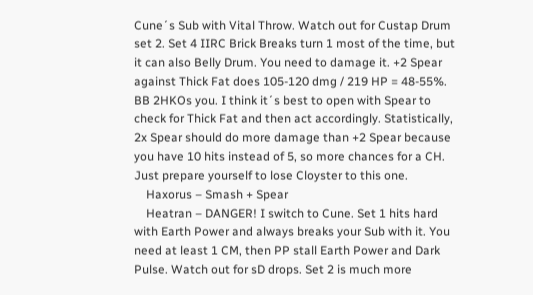Cune´s Sub with Vital Throw. Watch out for Custap Drum set 2. Set 4 IIRC Brick Breaks turn 1 most of the time, but it can also Belly Drum. You need to damage it. +2 Spear against Thick Fat does 105-120 dmg / 219 HP = 48-55%. BB 2HKOs you. I think it´s best to open with Spear to check for Thick Fat and then act accordingly. Statistically, 2x Spear should do more damage than +2 Spear because you have 10 hits instead of 5, so more chances for a CH. Just prepare yourself to lose Cloyster to this one.
    Haxorus – Smash + Spear
    Heatran – DANGER! I switch to Cune. Set 1 hits hard with Earth Power and always breaks your Sub with it. You need at least 1 CM, then PP stall Earth Power and Dark Pulse. Watch out for sD drops. Set 2 is much more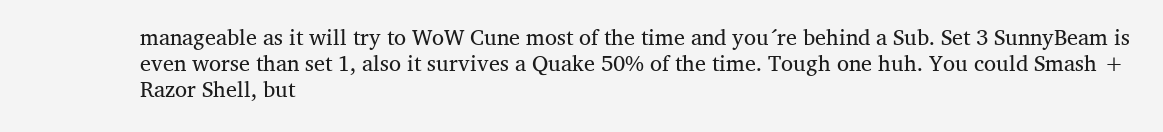manageable as it will try to WoW Cune most of the time and you´re behind a Sub. Set 3 SunnyBeam is even worse than set 1, also it survives a Quake 50% of the time. Tough one huh. You could Smash + Razor Shell, but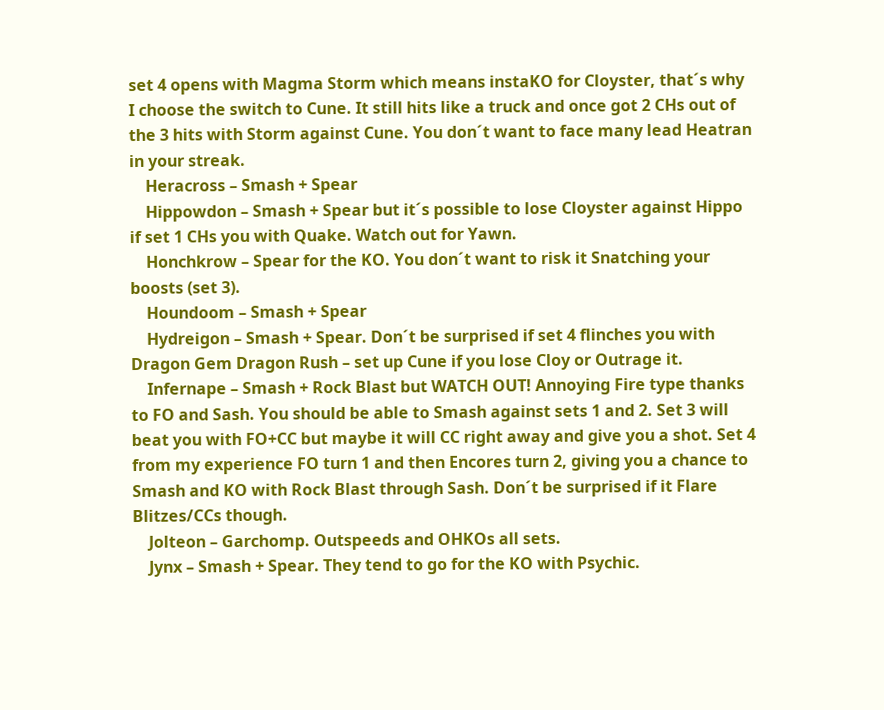set 4 opens with Magma Storm which means instaKO for Cloyster, that´s why I choose the switch to Cune. It still hits like a truck and once got 2 CHs out of the 3 hits with Storm against Cune. You don´t want to face many lead Heatran in your streak.
    Heracross – Smash + Spear
    Hippowdon – Smash + Spear but it´s possible to lose Cloyster against Hippo if set 1 CHs you with Quake. Watch out for Yawn.
    Honchkrow – Spear for the KO. You don´t want to risk it Snatching your boosts (set 3).
    Houndoom – Smash + Spear
    Hydreigon – Smash + Spear. Don´t be surprised if set 4 flinches you with Dragon Gem Dragon Rush – set up Cune if you lose Cloy or Outrage it.
    Infernape – Smash + Rock Blast but WATCH OUT! Annoying Fire type thanks to FO and Sash. You should be able to Smash against sets 1 and 2. Set 3 will beat you with FO+CC but maybe it will CC right away and give you a shot. Set 4 from my experience FO turn 1 and then Encores turn 2, giving you a chance to Smash and KO with Rock Blast through Sash. Don´t be surprised if it Flare Blitzes/CCs though.
    Jolteon – Garchomp. Outspeeds and OHKOs all sets.
    Jynx – Smash + Spear. They tend to go for the KO with Psychic.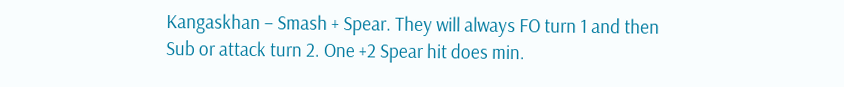Kangaskhan – Smash + Spear. They will always FO turn 1 and then Sub or attack turn 2. One +2 Spear hit does min.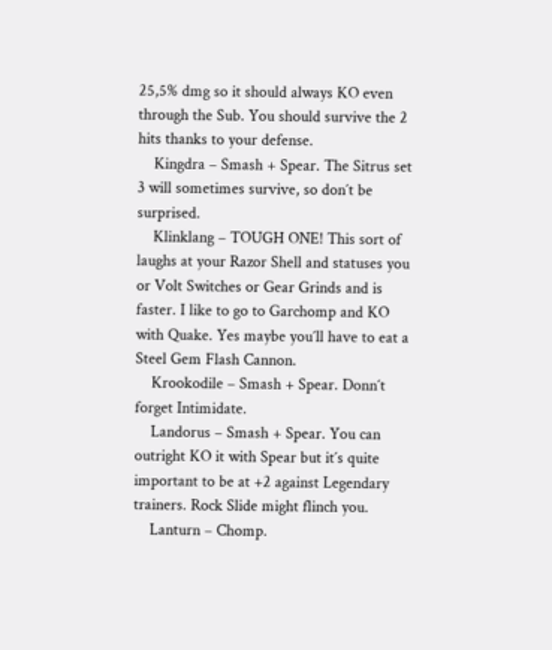25,5% dmg so it should always KO even through the Sub. You should survive the 2 hits thanks to your defense.
    Kingdra – Smash + Spear. The Sitrus set 3 will sometimes survive, so don´t be surprised.
    Klinklang – TOUGH ONE! This sort of laughs at your Razor Shell and statuses you or Volt Switches or Gear Grinds and is faster. I like to go to Garchomp and KO with Quake. Yes maybe you´ll have to eat a Steel Gem Flash Cannon.
    Krookodile – Smash + Spear. Donn´t forget Intimidate.
    Landorus – Smash + Spear. You can outright KO it with Spear but it´s quite important to be at +2 against Legendary trainers. Rock Slide might flinch you.
    Lanturn – Chomp.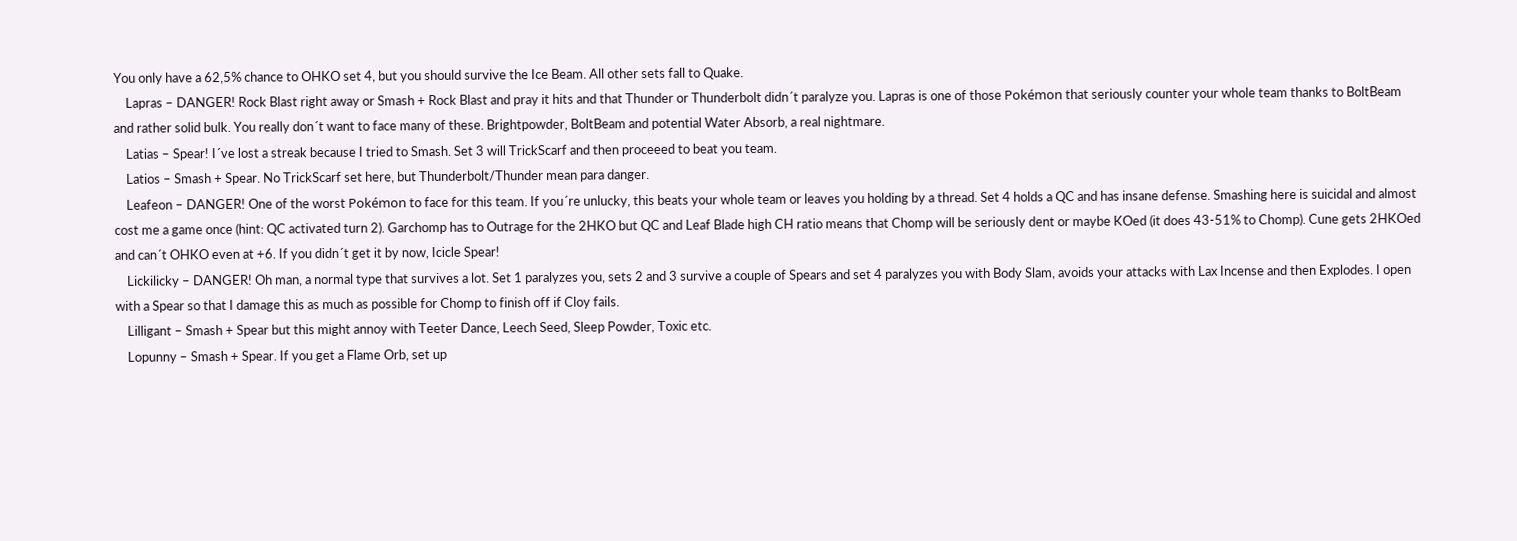You only have a 62,5% chance to OHKO set 4, but you should survive the Ice Beam. All other sets fall to Quake.
    Lapras – DANGER! Rock Blast right away or Smash + Rock Blast and pray it hits and that Thunder or Thunderbolt didn´t paralyze you. Lapras is one of those Pokémon that seriously counter your whole team thanks to BoltBeam and rather solid bulk. You really don´t want to face many of these. Brightpowder, BoltBeam and potential Water Absorb, a real nightmare.
    Latias – Spear! I´ve lost a streak because I tried to Smash. Set 3 will TrickScarf and then proceeed to beat you team.
    Latios – Smash + Spear. No TrickScarf set here, but Thunderbolt/Thunder mean para danger.
    Leafeon – DANGER! One of the worst Pokémon to face for this team. If you´re unlucky, this beats your whole team or leaves you holding by a thread. Set 4 holds a QC and has insane defense. Smashing here is suicidal and almost cost me a game once (hint: QC activated turn 2). Garchomp has to Outrage for the 2HKO but QC and Leaf Blade high CH ratio means that Chomp will be seriously dent or maybe KOed (it does 43-51% to Chomp). Cune gets 2HKOed and can´t OHKO even at +6. If you didn´t get it by now, Icicle Spear!
    Lickilicky – DANGER! Oh man, a normal type that survives a lot. Set 1 paralyzes you, sets 2 and 3 survive a couple of Spears and set 4 paralyzes you with Body Slam, avoids your attacks with Lax Incense and then Explodes. I open with a Spear so that I damage this as much as possible for Chomp to finish off if Cloy fails.
    Lilligant – Smash + Spear but this might annoy with Teeter Dance, Leech Seed, Sleep Powder, Toxic etc.
    Lopunny – Smash + Spear. If you get a Flame Orb, set up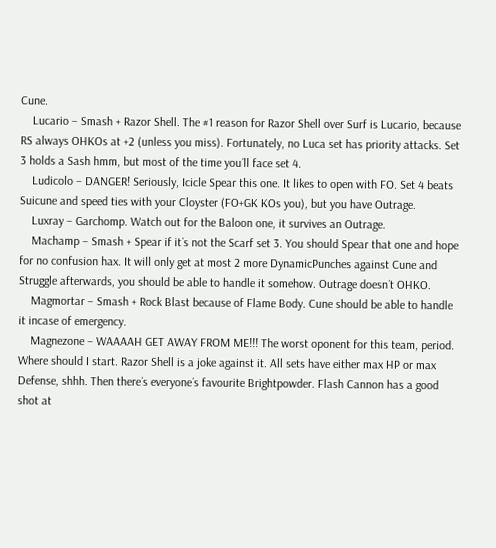Cune.
    Lucario – Smash + Razor Shell. The #1 reason for Razor Shell over Surf is Lucario, because RS always OHKOs at +2 (unless you miss). Fortunately, no Luca set has priority attacks. Set 3 holds a Sash hmm, but most of the time you´ll face set 4.
    Ludicolo – DANGER! Seriously, Icicle Spear this one. It likes to open with FO. Set 4 beats Suicune and speed ties with your Cloyster (FO+GK KOs you), but you have Outrage.
    Luxray – Garchomp. Watch out for the Baloon one, it survives an Outrage.
    Machamp – Smash + Spear if it´s not the Scarf set 3. You should Spear that one and hope for no confusion hax. It will only get at most 2 more DynamicPunches against Cune and Struggle afterwards, you should be able to handle it somehow. Outrage doesn´t OHKO.
    Magmortar – Smash + Rock Blast because of Flame Body. Cune should be able to handle it incase of emergency.
    Magnezone – WAAAAH GET AWAY FROM ME!!! The worst oponent for this team, period. Where should I start. Razor Shell is a joke against it. All sets have either max HP or max Defense, shhh. Then there´s everyone´s favourite Brightpowder. Flash Cannon has a good shot at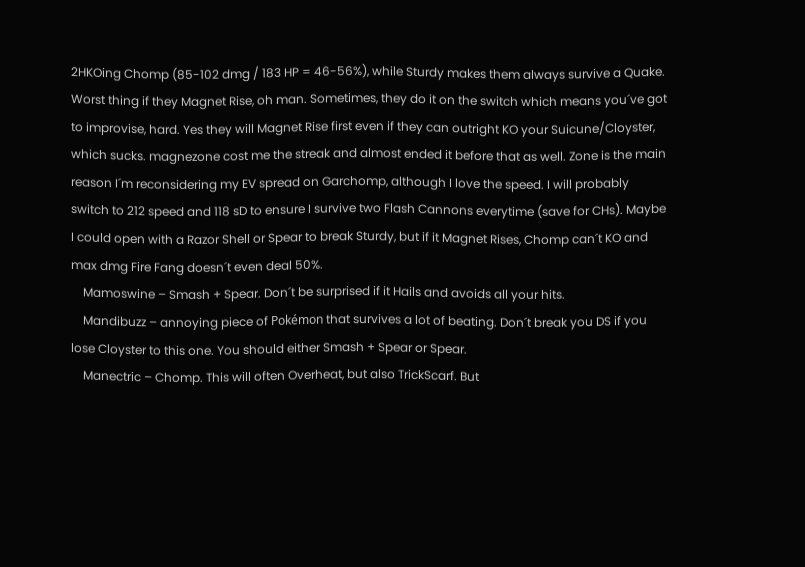2HKOing Chomp (85-102 dmg / 183 HP = 46-56%), while Sturdy makes them always survive a Quake. Worst thing if they Magnet Rise, oh man. Sometimes, they do it on the switch which means you´ve got to improvise, hard. Yes they will Magnet Rise first even if they can outright KO your Suicune/Cloyster, which sucks. magnezone cost me the streak and almost ended it before that as well. Zone is the main reason I´m reconsidering my EV spread on Garchomp, although I love the speed. I will probably switch to 212 speed and 118 sD to ensure I survive two Flash Cannons everytime (save for CHs). Maybe I could open with a Razor Shell or Spear to break Sturdy, but if it Magnet Rises, Chomp can´t KO and max dmg Fire Fang doesn´t even deal 50%.
    Mamoswine – Smash + Spear. Don´t be surprised if it Hails and avoids all your hits.
    Mandibuzz – annoying piece of Pokémon that survives a lot of beating. Don´t break you DS if you lose Cloyster to this one. You should either Smash + Spear or Spear.
    Manectric – Chomp. This will often Overheat, but also TrickScarf. But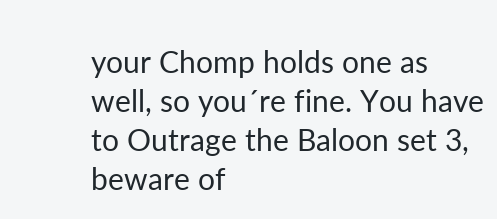your Chomp holds one as well, so you´re fine. You have to Outrage the Baloon set 3, beware of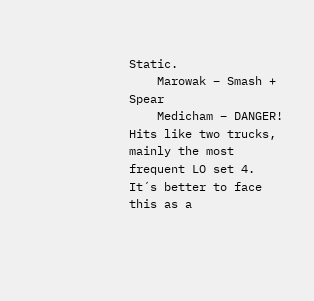Static.
    Marowak – Smash + Spear
    Medicham – DANGER! Hits like two trucks, mainly the most frequent LO set 4. It´s better to face this as a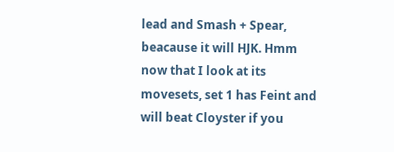lead and Smash + Spear, beacause it will HJK. Hmm now that I look at its movesets, set 1 has Feint and will beat Cloyster if you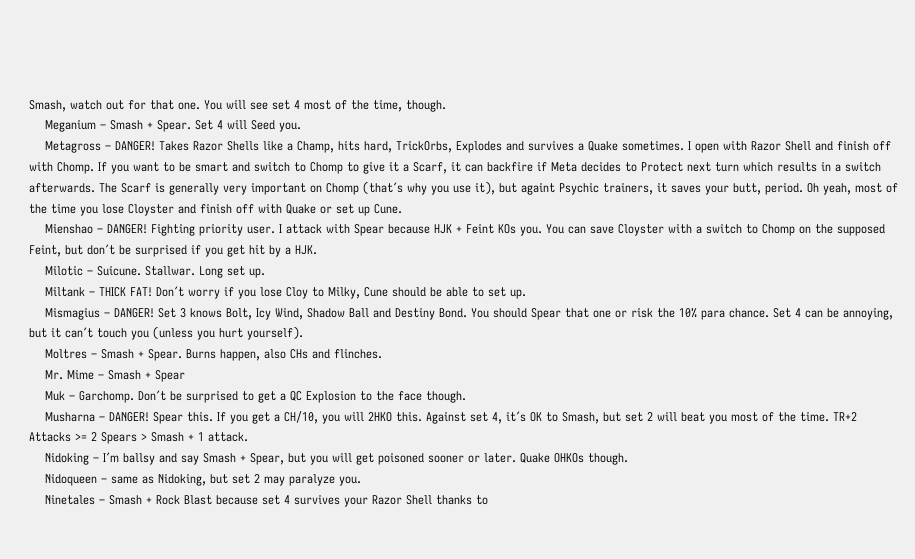Smash, watch out for that one. You will see set 4 most of the time, though.
    Meganium – Smash + Spear. Set 4 will Seed you.
    Metagross – DANGER! Takes Razor Shells like a Champ, hits hard, TrickOrbs, Explodes and survives a Quake sometimes. I open with Razor Shell and finish off with Chomp. If you want to be smart and switch to Chomp to give it a Scarf, it can backfire if Meta decides to Protect next turn which results in a switch afterwards. The Scarf is generally very important on Chomp (that´s why you use it), but againt Psychic trainers, it saves your butt, period. Oh yeah, most of the time you lose Cloyster and finish off with Quake or set up Cune.
    Mienshao – DANGER! Fighting priority user. I attack with Spear because HJK + Feint KOs you. You can save Cloyster with a switch to Chomp on the supposed Feint, but don´t be surprised if you get hit by a HJK.
    Milotic – Suicune. Stallwar. Long set up.
    Miltank – THICK FAT! Don´t worry if you lose Cloy to Milky, Cune should be able to set up.
    Mismagius – DANGER! Set 3 knows Bolt, Icy Wind, Shadow Ball and Destiny Bond. You should Spear that one or risk the 10% para chance. Set 4 can be annoying, but it can´t touch you (unless you hurt yourself).
    Moltres – Smash + Spear. Burns happen, also CHs and flinches.
    Mr. Mime – Smash + Spear
    Muk – Garchomp. Don´t be surprised to get a QC Explosion to the face though.
    Musharna – DANGER! Spear this. If you get a CH/10, you will 2HKO this. Against set 4, it´s OK to Smash, but set 2 will beat you most of the time. TR+2 Attacks >= 2 Spears > Smash + 1 attack.
    Nidoking – I´m ballsy and say Smash + Spear, but you will get poisoned sooner or later. Quake OHKOs though.
    Nidoqueen – same as Nidoking, but set 2 may paralyze you.
    Ninetales – Smash + Rock Blast because set 4 survives your Razor Shell thanks to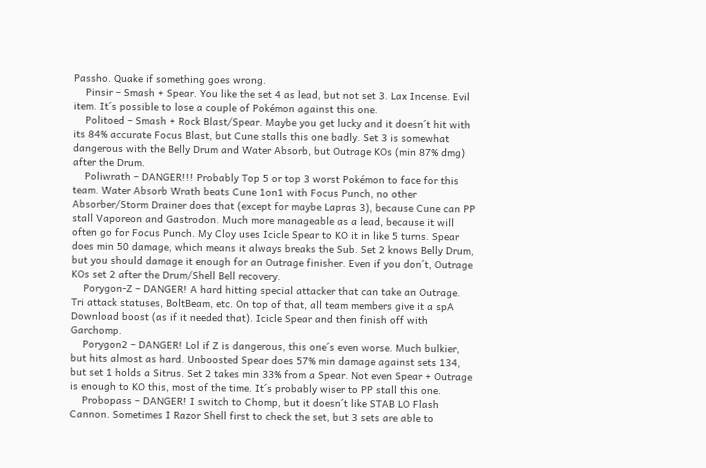Passho. Quake if something goes wrong.
    Pinsir – Smash + Spear. You like the set 4 as lead, but not set 3. Lax Incense. Evil item. It´s possible to lose a couple of Pokémon against this one.
    Politoed – Smash + Rock Blast/Spear. Maybe you get lucky and it doesn´t hit with its 84% accurate Focus Blast, but Cune stalls this one badly. Set 3 is somewhat dangerous with the Belly Drum and Water Absorb, but Outrage KOs (min 87% dmg) after the Drum.
    Poliwrath – DANGER!!! Probably Top 5 or top 3 worst Pokémon to face for this team. Water Absorb Wrath beats Cune 1on1 with Focus Punch, no other Absorber/Storm Drainer does that (except for maybe Lapras 3), because Cune can PP stall Vaporeon and Gastrodon. Much more manageable as a lead, because it will often go for Focus Punch. My Cloy uses Icicle Spear to KO it in like 5 turns. Spear does min 50 damage, which means it always breaks the Sub. Set 2 knows Belly Drum, but you should damage it enough for an Outrage finisher. Even if you don´t, Outrage KOs set 2 after the Drum/Shell Bell recovery.
    Porygon-Z – DANGER! A hard hitting special attacker that can take an Outrage. Tri attack statuses, BoltBeam, etc. On top of that, all team members give it a spA Download boost (as if it needed that). Icicle Spear and then finish off with Garchomp.
    Porygon2 – DANGER! Lol if Z is dangerous, this one´s even worse. Much bulkier, but hits almost as hard. Unboosted Spear does 57% min damage against sets 134, but set 1 holds a Sitrus. Set 2 takes min 33% from a Spear. Not even Spear + Outrage is enough to KO this, most of the time. It´s probably wiser to PP stall this one.
    Probopass – DANGER! I switch to Chomp, but it doesn´t like STAB LO Flash Cannon. Sometimes I Razor Shell first to check the set, but 3 sets are able to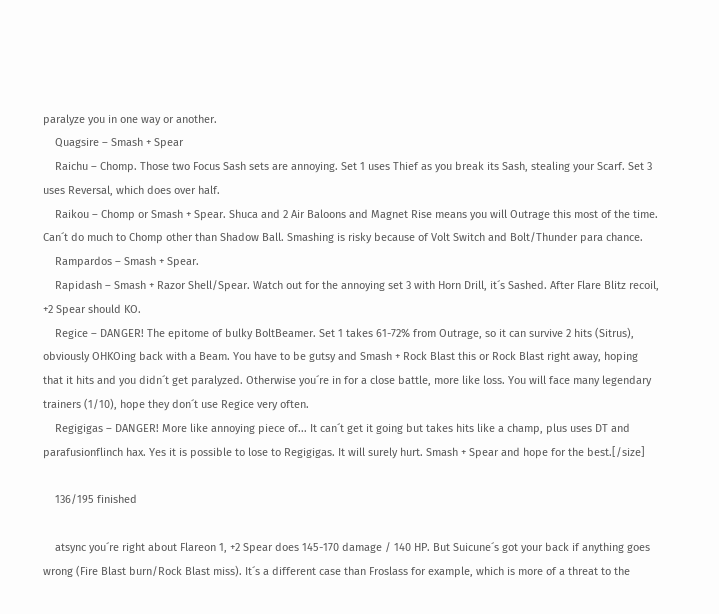paralyze you in one way or another.
    Quagsire – Smash + Spear
    Raichu – Chomp. Those two Focus Sash sets are annoying. Set 1 uses Thief as you break its Sash, stealing your Scarf. Set 3 uses Reversal, which does over half.
    Raikou – Chomp or Smash + Spear. Shuca and 2 Air Baloons and Magnet Rise means you will Outrage this most of the time. Can´t do much to Chomp other than Shadow Ball. Smashing is risky because of Volt Switch and Bolt/Thunder para chance.
    Rampardos – Smash + Spear.
    Rapidash – Smash + Razor Shell/Spear. Watch out for the annoying set 3 with Horn Drill, it´s Sashed. After Flare Blitz recoil, +2 Spear should KO.
    Regice – DANGER! The epitome of bulky BoltBeamer. Set 1 takes 61-72% from Outrage, so it can survive 2 hits (Sitrus), obviously OHKOing back with a Beam. You have to be gutsy and Smash + Rock Blast this or Rock Blast right away, hoping that it hits and you didn´t get paralyzed. Otherwise you´re in for a close battle, more like loss. You will face many legendary trainers (1/10), hope they don´t use Regice very often.
    Regigigas – DANGER! More like annoying piece of... It can´t get it going but takes hits like a champ, plus uses DT and parafusionflinch hax. Yes it is possible to lose to Regigigas. It will surely hurt. Smash + Spear and hope for the best.[/size]

    136/195 finished

    atsync you´re right about Flareon 1, +2 Spear does 145-170 damage / 140 HP. But Suicune´s got your back if anything goes wrong (Fire Blast burn/Rock Blast miss). It´s a different case than Froslass for example, which is more of a threat to the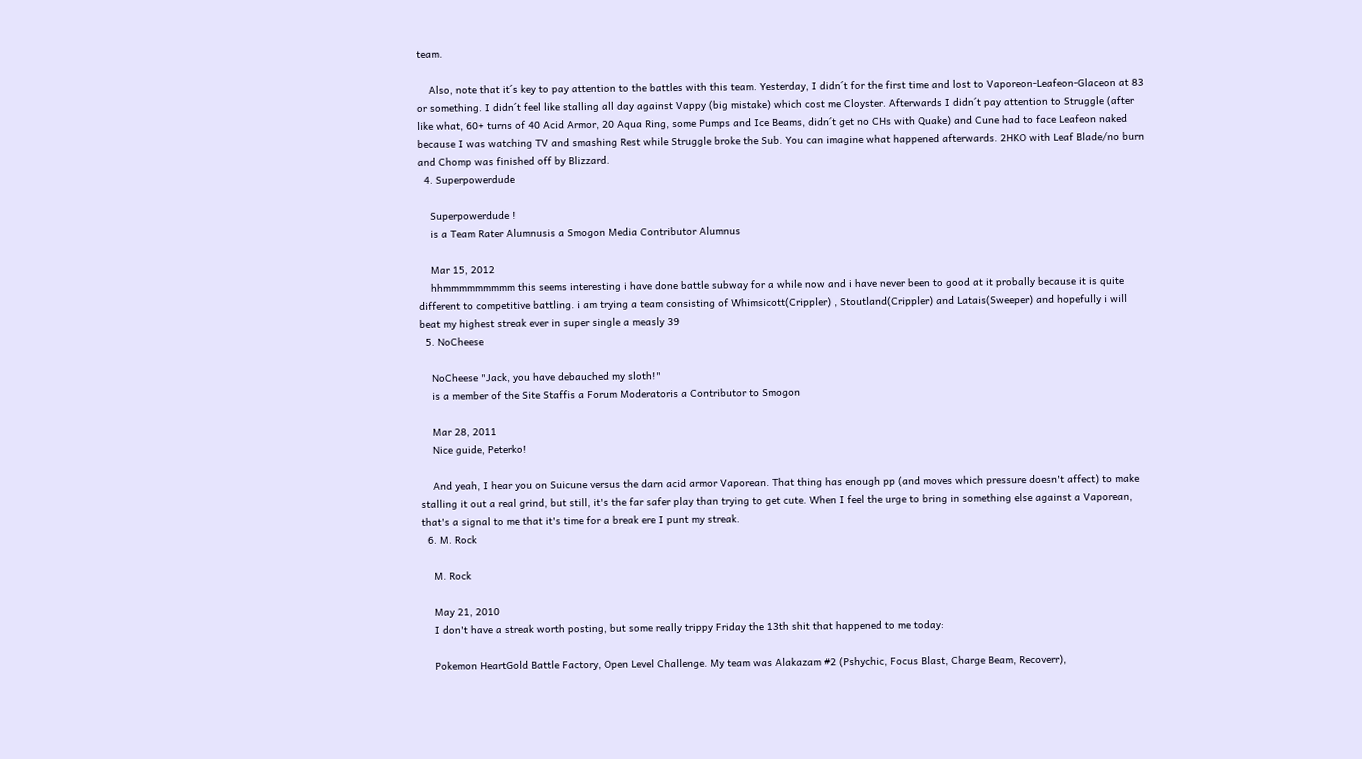team.

    Also, note that it´s key to pay attention to the battles with this team. Yesterday, I didn´t for the first time and lost to Vaporeon-Leafeon-Glaceon at 83 or something. I didn´t feel like stalling all day against Vappy (big mistake) which cost me Cloyster. Afterwards I didn´t pay attention to Struggle (after like what, 60+ turns of 40 Acid Armor, 20 Aqua Ring, some Pumps and Ice Beams, didn´t get no CHs with Quake) and Cune had to face Leafeon naked because I was watching TV and smashing Rest while Struggle broke the Sub. You can imagine what happened afterwards. 2HKO with Leaf Blade/no burn and Chomp was finished off by Blizzard.
  4. Superpowerdude

    Superpowerdude !
    is a Team Rater Alumnusis a Smogon Media Contributor Alumnus

    Mar 15, 2012
    hhmmmmmmmmm this seems interesting i have done battle subway for a while now and i have never been to good at it probally because it is quite different to competitive battling. i am trying a team consisting of Whimsicott(Crippler) , Stoutland(Crippler) and Latais(Sweeper) and hopefully i will beat my highest streak ever in super single a measly 39
  5. NoCheese

    NoCheese "Jack, you have debauched my sloth!"
    is a member of the Site Staffis a Forum Moderatoris a Contributor to Smogon

    Mar 28, 2011
    Nice guide, Peterko!

    And yeah, I hear you on Suicune versus the darn acid armor Vaporean. That thing has enough pp (and moves which pressure doesn't affect) to make stalling it out a real grind, but still, it's the far safer play than trying to get cute. When I feel the urge to bring in something else against a Vaporean, that's a signal to me that it's time for a break ere I punt my streak.
  6. M. Rock

    M. Rock

    May 21, 2010
    I don't have a streak worth posting, but some really trippy Friday the 13th shit that happened to me today:

    Pokemon HeartGold Battle Factory, Open Level Challenge. My team was Alakazam #2 (Pshychic, Focus Blast, Charge Beam, Recoverr),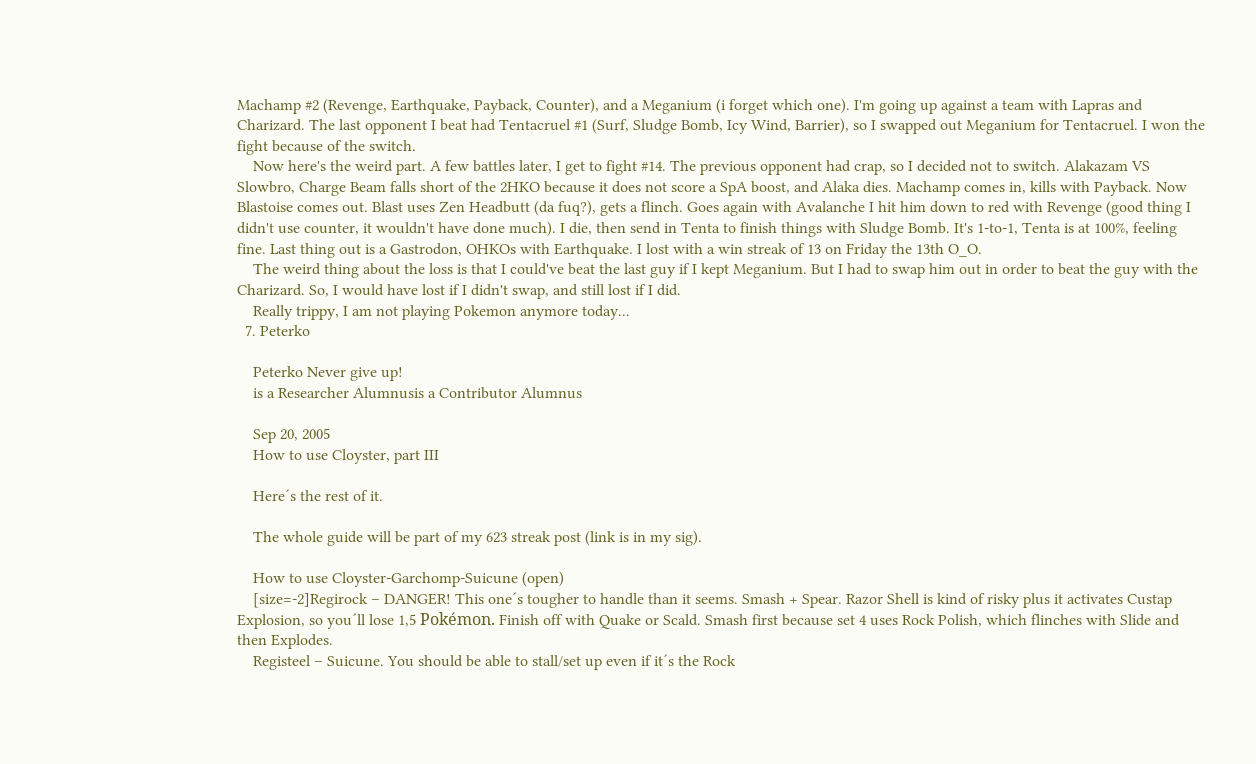Machamp #2 (Revenge, Earthquake, Payback, Counter), and a Meganium (i forget which one). I'm going up against a team with Lapras and Charizard. The last opponent I beat had Tentacruel #1 (Surf, Sludge Bomb, Icy Wind, Barrier), so I swapped out Meganium for Tentacruel. I won the fight because of the switch.
    Now here's the weird part. A few battles later, I get to fight #14. The previous opponent had crap, so I decided not to switch. Alakazam VS Slowbro, Charge Beam falls short of the 2HKO because it does not score a SpA boost, and Alaka dies. Machamp comes in, kills with Payback. Now Blastoise comes out. Blast uses Zen Headbutt (da fuq?), gets a flinch. Goes again with Avalanche I hit him down to red with Revenge (good thing I didn't use counter, it wouldn't have done much). I die, then send in Tenta to finish things with Sludge Bomb. It's 1-to-1, Tenta is at 100%, feeling fine. Last thing out is a Gastrodon, OHKOs with Earthquake. I lost with a win streak of 13 on Friday the 13th O_O.
    The weird thing about the loss is that I could've beat the last guy if I kept Meganium. But I had to swap him out in order to beat the guy with the Charizard. So, I would have lost if I didn't swap, and still lost if I did.
    Really trippy, I am not playing Pokemon anymore today...
  7. Peterko

    Peterko Never give up!
    is a Researcher Alumnusis a Contributor Alumnus

    Sep 20, 2005
    How to use Cloyster, part III

    Here´s the rest of it.

    The whole guide will be part of my 623 streak post (link is in my sig).

    How to use Cloyster-Garchomp-Suicune (open)
    [size=-2]Regirock – DANGER! This one´s tougher to handle than it seems. Smash + Spear. Razor Shell is kind of risky plus it activates Custap Explosion, so you´ll lose 1,5 Pokémon. Finish off with Quake or Scald. Smash first because set 4 uses Rock Polish, which flinches with Slide and then Explodes.
    Registeel – Suicune. You should be able to stall/set up even if it´s the Rock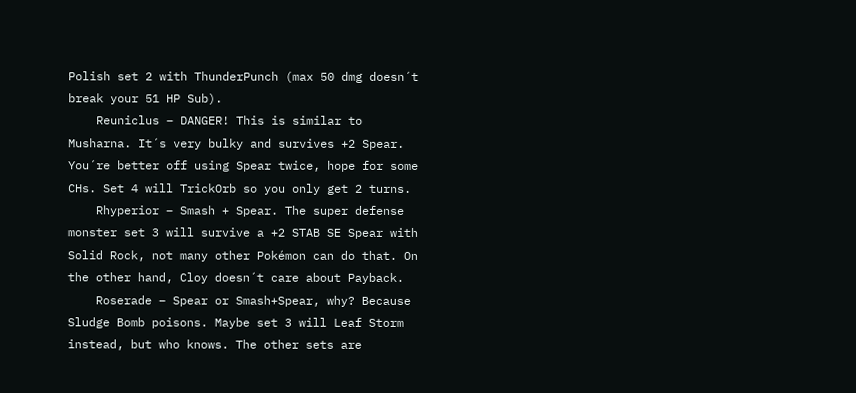Polish set 2 with ThunderPunch (max 50 dmg doesn´t break your 51 HP Sub).
    Reuniclus – DANGER! This is similar to Musharna. It´s very bulky and survives +2 Spear. You´re better off using Spear twice, hope for some CHs. Set 4 will TrickOrb so you only get 2 turns.
    Rhyperior – Smash + Spear. The super defense monster set 3 will survive a +2 STAB SE Spear with Solid Rock, not many other Pokémon can do that. On the other hand, Cloy doesn´t care about Payback.
    Roserade – Spear or Smash+Spear, why? Because Sludge Bomb poisons. Maybe set 3 will Leaf Storm instead, but who knows. The other sets are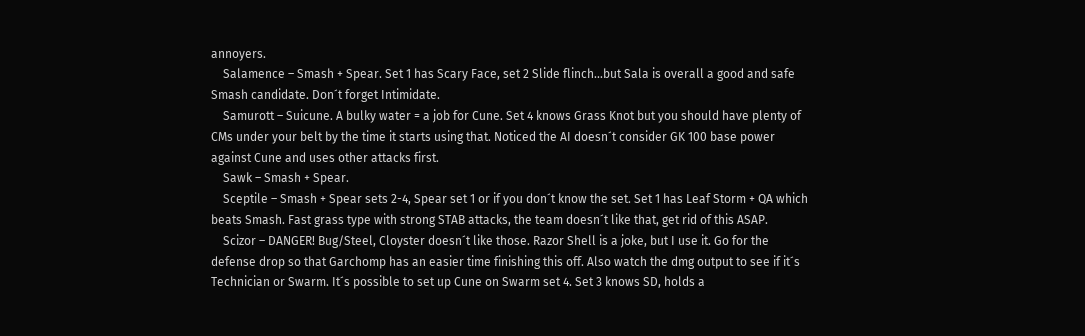annoyers.
    Salamence – Smash + Spear. Set 1 has Scary Face, set 2 Slide flinch...but Sala is overall a good and safe Smash candidate. Don´t forget Intimidate.
    Samurott – Suicune. A bulky water = a job for Cune. Set 4 knows Grass Knot but you should have plenty of CMs under your belt by the time it starts using that. Noticed the AI doesn´t consider GK 100 base power against Cune and uses other attacks first.
    Sawk – Smash + Spear.
    Sceptile – Smash + Spear sets 2-4, Spear set 1 or if you don´t know the set. Set 1 has Leaf Storm + QA which beats Smash. Fast grass type with strong STAB attacks, the team doesn´t like that, get rid of this ASAP.
    Scizor – DANGER! Bug/Steel, Cloyster doesn´t like those. Razor Shell is a joke, but I use it. Go for the defense drop so that Garchomp has an easier time finishing this off. Also watch the dmg output to see if it´s Technician or Swarm. It´s possible to set up Cune on Swarm set 4. Set 3 knows SD, holds a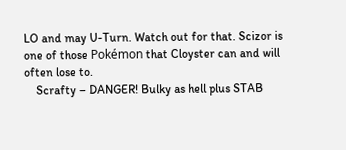LO and may U-Turn. Watch out for that. Scizor is one of those Pokémon that Cloyster can and will often lose to.
    Scrafty – DANGER! Bulky as hell plus STAB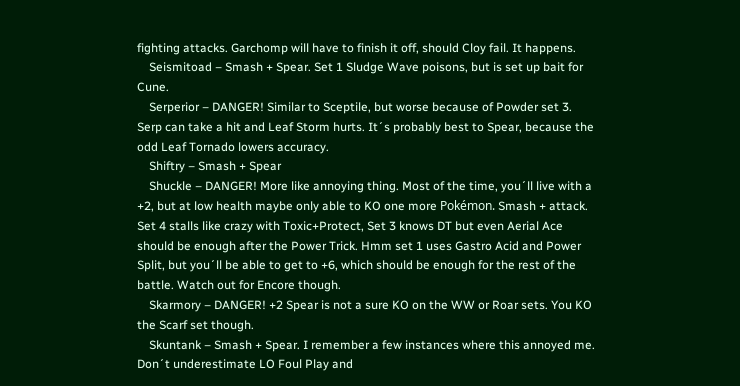fighting attacks. Garchomp will have to finish it off, should Cloy fail. It happens.
    Seismitoad – Smash + Spear. Set 1 Sludge Wave poisons, but is set up bait for Cune.
    Serperior – DANGER! Similar to Sceptile, but worse because of Powder set 3. Serp can take a hit and Leaf Storm hurts. It´s probably best to Spear, because the odd Leaf Tornado lowers accuracy.
    Shiftry – Smash + Spear
    Shuckle – DANGER! More like annoying thing. Most of the time, you´ll live with a +2, but at low health maybe only able to KO one more Pokémon. Smash + attack. Set 4 stalls like crazy with Toxic+Protect, Set 3 knows DT but even Aerial Ace should be enough after the Power Trick. Hmm set 1 uses Gastro Acid and Power Split, but you´ll be able to get to +6, which should be enough for the rest of the battle. Watch out for Encore though.
    Skarmory – DANGER! +2 Spear is not a sure KO on the WW or Roar sets. You KO the Scarf set though.
    Skuntank – Smash + Spear. I remember a few instances where this annoyed me. Don´t underestimate LO Foul Play and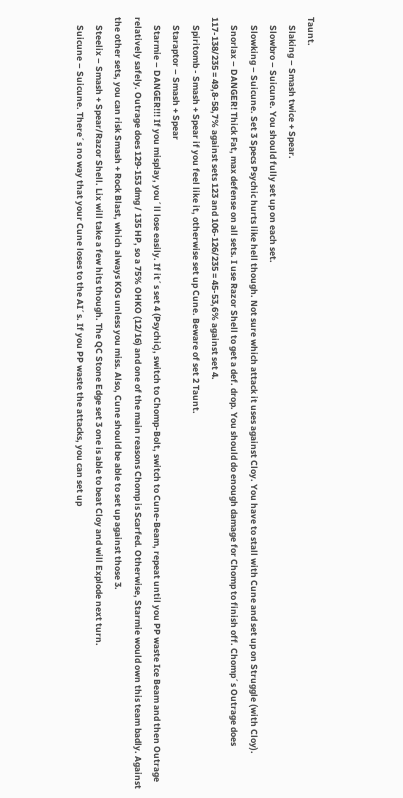Taunt.
    Slaking – Smash twice + Spear.
    Slowbro – Suicune. You should fully set up on each set.
    Slowking – Suicune. Set 3 Specs Psychic hurts like hell though. Not sure which attack it uses against Cloy. You have to stall with Cune and set up on Struggle (with Cloy).
    Snorlax – DANGER! Thick Fat, max defense on all sets. I use Razor Shell to get a def. drop. You should do enough damage for Chomp to finish off. Chomp´s Outrage does 117-138/235 = 49,8-58,7% against sets 123 and 106-126/235 = 45-53,6% against set 4.
    Spiritomb - Smash + Spear if you feel like it, otherwise set up Cune. Beware of set 2 Taunt.
    Staraptor – Smash + Spear
    Starmie – DANGER!!! If you misplay, you´ll lose easily. If it´s set 4 (Psychic), switch to Chomp-Bolt, switch to Cune-Beam, repeat until you PP waste Ice Beam and then Outrage relatively safely. Outrage does 129-153 dmg / 135 HP, so a 75% OHKO (12/16) and one of the main reasons Chomp is Scarfed. Otherwise, Starmie would own this team badly. Against the other sets, you can risk Smash + Rock Blast, which always KOs unless you miss. Also, Cune should be able to set up against those 3.
    Steelix – Smash + Spear/Razor Shell. Lix will take a few hits though. The QC Stone Edge set 3 one is able to beat Cloy and will Explode next turn.
    Suicune – Suicune. There´s no way that your Cune loses to the AI´s. If you PP waste the attacks, you can set up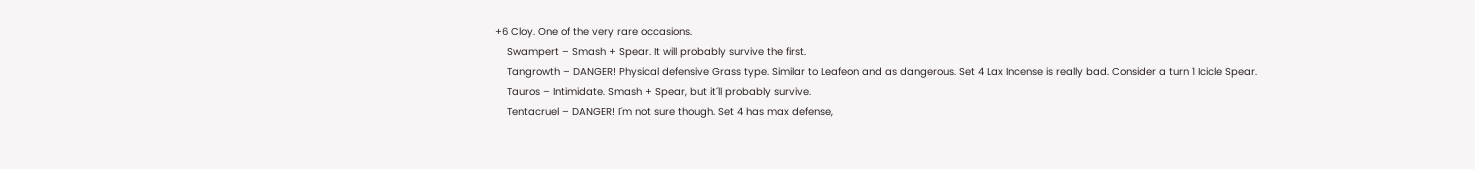+6 Cloy. One of the very rare occasions.
    Swampert – Smash + Spear. It will probably survive the first.
    Tangrowth – DANGER! Physical defensive Grass type. Similar to Leafeon and as dangerous. Set 4 Lax Incense is really bad. Consider a turn 1 Icicle Spear.
    Tauros – Intimidate. Smash + Spear, but it´ll probably survive.
    Tentacruel – DANGER! I´m not sure though. Set 4 has max defense,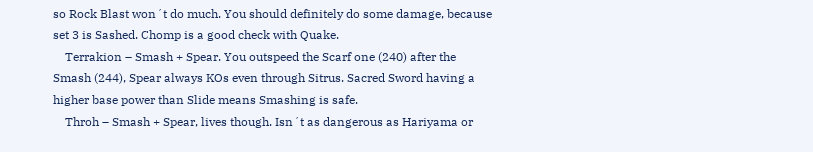so Rock Blast won´t do much. You should definitely do some damage, because set 3 is Sashed. Chomp is a good check with Quake.
    Terrakion – Smash + Spear. You outspeed the Scarf one (240) after the Smash (244), Spear always KOs even through Sitrus. Sacred Sword having a higher base power than Slide means Smashing is safe.
    Throh – Smash + Spear, lives though. Isn´t as dangerous as Hariyama or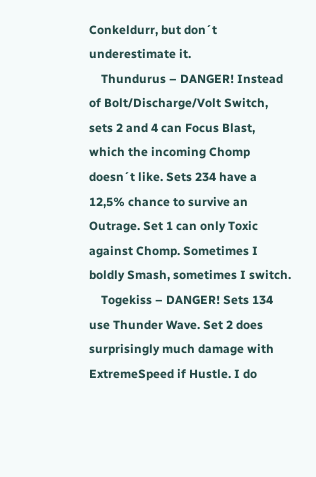Conkeldurr, but don´t underestimate it.
    Thundurus – DANGER! Instead of Bolt/Discharge/Volt Switch, sets 2 and 4 can Focus Blast, which the incoming Chomp doesn´t like. Sets 234 have a 12,5% chance to survive an Outrage. Set 1 can only Toxic against Chomp. Sometimes I boldly Smash, sometimes I switch.
    Togekiss – DANGER! Sets 134 use Thunder Wave. Set 2 does surprisingly much damage with ExtremeSpeed if Hustle. I do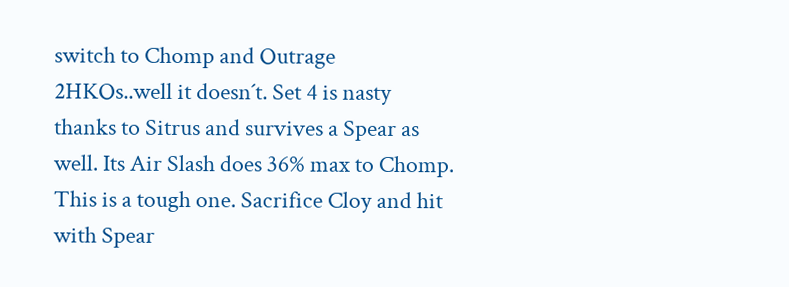switch to Chomp and Outrage 2HKOs..well it doesn´t. Set 4 is nasty thanks to Sitrus and survives a Spear as well. Its Air Slash does 36% max to Chomp. This is a tough one. Sacrifice Cloy and hit with Spear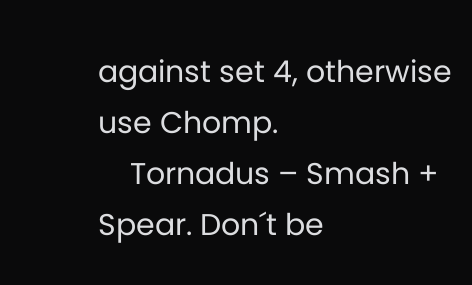against set 4, otherwise use Chomp.
    Tornadus – Smash + Spear. Don´t be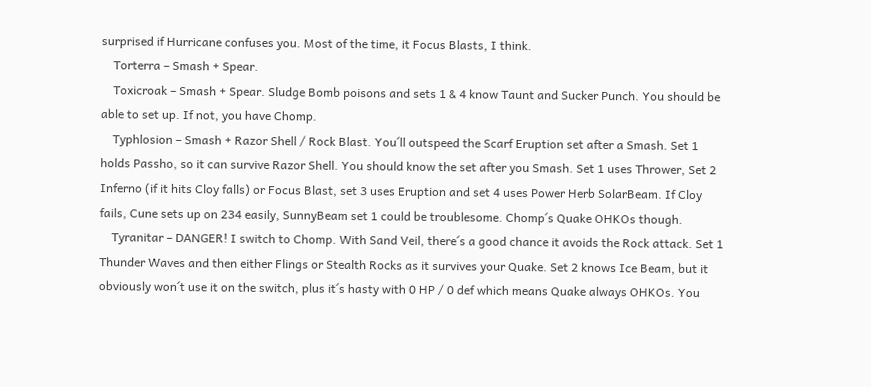surprised if Hurricane confuses you. Most of the time, it Focus Blasts, I think.
    Torterra – Smash + Spear.
    Toxicroak – Smash + Spear. Sludge Bomb poisons and sets 1 & 4 know Taunt and Sucker Punch. You should be able to set up. If not, you have Chomp.
    Typhlosion – Smash + Razor Shell / Rock Blast. You´ll outspeed the Scarf Eruption set after a Smash. Set 1 holds Passho, so it can survive Razor Shell. You should know the set after you Smash. Set 1 uses Thrower, Set 2 Inferno (if it hits Cloy falls) or Focus Blast, set 3 uses Eruption and set 4 uses Power Herb SolarBeam. If Cloy fails, Cune sets up on 234 easily, SunnyBeam set 1 could be troublesome. Chomp´s Quake OHKOs though.
    Tyranitar – DANGER! I switch to Chomp. With Sand Veil, there´s a good chance it avoids the Rock attack. Set 1 Thunder Waves and then either Flings or Stealth Rocks as it survives your Quake. Set 2 knows Ice Beam, but it obviously won´t use it on the switch, plus it´s hasty with 0 HP / 0 def which means Quake always OHKOs. You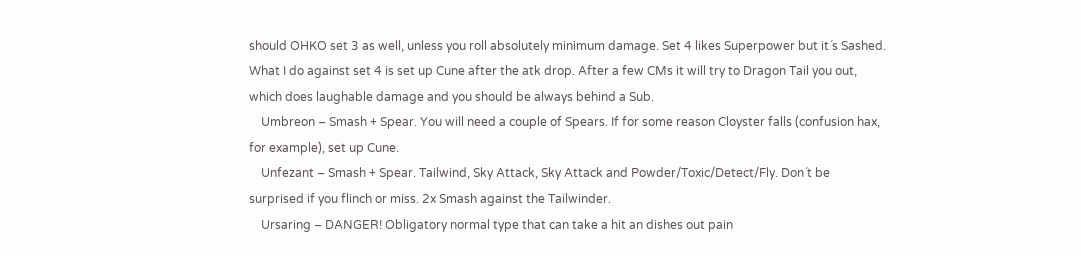should OHKO set 3 as well, unless you roll absolutely minimum damage. Set 4 likes Superpower but it´s Sashed. What I do against set 4 is set up Cune after the atk drop. After a few CMs it will try to Dragon Tail you out, which does laughable damage and you should be always behind a Sub.
    Umbreon – Smash + Spear. You will need a couple of Spears. If for some reason Cloyster falls (confusion hax, for example), set up Cune.
    Unfezant – Smash + Spear. Tailwind, Sky Attack, Sky Attack and Powder/Toxic/Detect/Fly. Don´t be surprised if you flinch or miss. 2x Smash against the Tailwinder.
    Ursaring – DANGER! Obligatory normal type that can take a hit an dishes out pain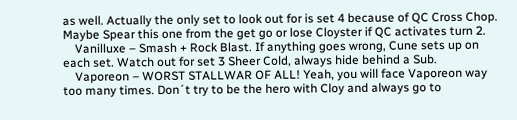as well. Actually the only set to look out for is set 4 because of QC Cross Chop. Maybe Spear this one from the get go or lose Cloyster if QC activates turn 2.
    Vanilluxe – Smash + Rock Blast. If anything goes wrong, Cune sets up on each set. Watch out for set 3 Sheer Cold, always hide behind a Sub.
    Vaporeon – WORST STALLWAR OF ALL! Yeah, you will face Vaporeon way too many times. Don´t try to be the hero with Cloy and always go to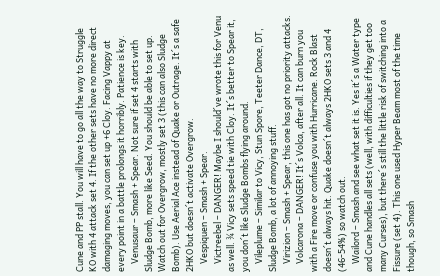Cune and PP stall. You will have to go all the way to Struggle KO with 4 attack set 4. If the other sets have no more direct damaging moves, you can set up +6 Cloy. Facing Vappy at every point in a battle prolongs it horribly. Patience is key.
    Venusaur – Smash + Spear. Not sure if set 4 starts with Sludge Bomb, more like Seed. You should be able to set up. Watch out for Overgrow, mostly set 3 (this can also Sludge Bomb). Use Aerial Ace instead of Quake or Outrage. It´s a safe 2HKO but doesn´t activate Overgrow.
    Vespiquen – Smash + Spear.
    Victreebel – DANGER! Maybe I should´ve wrote this for Venu as well. ¾ Vicy sets speed tie with Cloy. It´s better to Spear it, you don´t like Sludge Bombs flying around.
    Vileplume – Similar to Vicy, Stun Spore, Teeter Dance, DT, Sludge Bomb, a lot of annoying stuff.
    Virizion – Smash + Spear, this one has got no priority attacks.
    Volcarona – DANGER! It´s Volca, after all. It can burn you with a Fire move or confuse you with Hurricane. Rock Blast doesn´t always hit. Quake doesn´t always 2HKO sets 3 and 4 (46-54%) so watch out.
    Wailord – Smash and see what set it is. Yes it´s a Water type and Cune handles all sets (well, with difficulties if they get too many Curses), but there´s still the little risk of switching into a Fissure (set 4). This one used Hyper Beam most of the time though, so Smash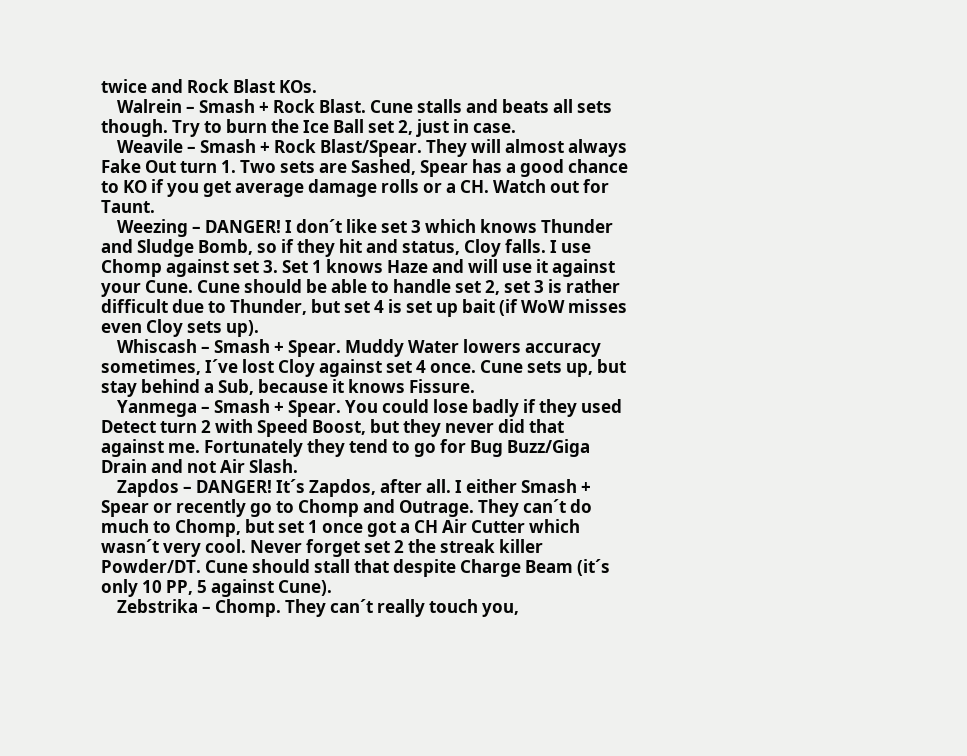twice and Rock Blast KOs.
    Walrein – Smash + Rock Blast. Cune stalls and beats all sets though. Try to burn the Ice Ball set 2, just in case.
    Weavile – Smash + Rock Blast/Spear. They will almost always Fake Out turn 1. Two sets are Sashed, Spear has a good chance to KO if you get average damage rolls or a CH. Watch out for Taunt.
    Weezing – DANGER! I don´t like set 3 which knows Thunder and Sludge Bomb, so if they hit and status, Cloy falls. I use Chomp against set 3. Set 1 knows Haze and will use it against your Cune. Cune should be able to handle set 2, set 3 is rather difficult due to Thunder, but set 4 is set up bait (if WoW misses even Cloy sets up).
    Whiscash – Smash + Spear. Muddy Water lowers accuracy sometimes, I´ve lost Cloy against set 4 once. Cune sets up, but stay behind a Sub, because it knows Fissure.
    Yanmega – Smash + Spear. You could lose badly if they used Detect turn 2 with Speed Boost, but they never did that against me. Fortunately they tend to go for Bug Buzz/Giga Drain and not Air Slash.
    Zapdos – DANGER! It´s Zapdos, after all. I either Smash + Spear or recently go to Chomp and Outrage. They can´t do much to Chomp, but set 1 once got a CH Air Cutter which wasn´t very cool. Never forget set 2 the streak killer Powder/DT. Cune should stall that despite Charge Beam (it´s only 10 PP, 5 against Cune).
    Zebstrika – Chomp. They can´t really touch you,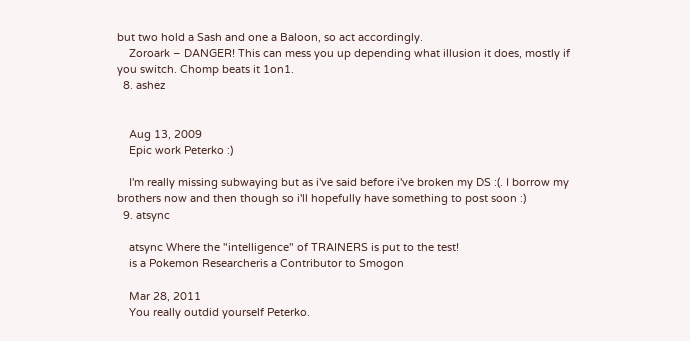but two hold a Sash and one a Baloon, so act accordingly.
    Zoroark – DANGER! This can mess you up depending what illusion it does, mostly if you switch. Chomp beats it 1on1.
  8. ashez


    Aug 13, 2009
    Epic work Peterko :)

    I'm really missing subwaying but as i've said before i've broken my DS :(. I borrow my brothers now and then though so i'll hopefully have something to post soon :)
  9. atsync

    atsync Where the "intelligence" of TRAINERS is put to the test!
    is a Pokemon Researcheris a Contributor to Smogon

    Mar 28, 2011
    You really outdid yourself Peterko.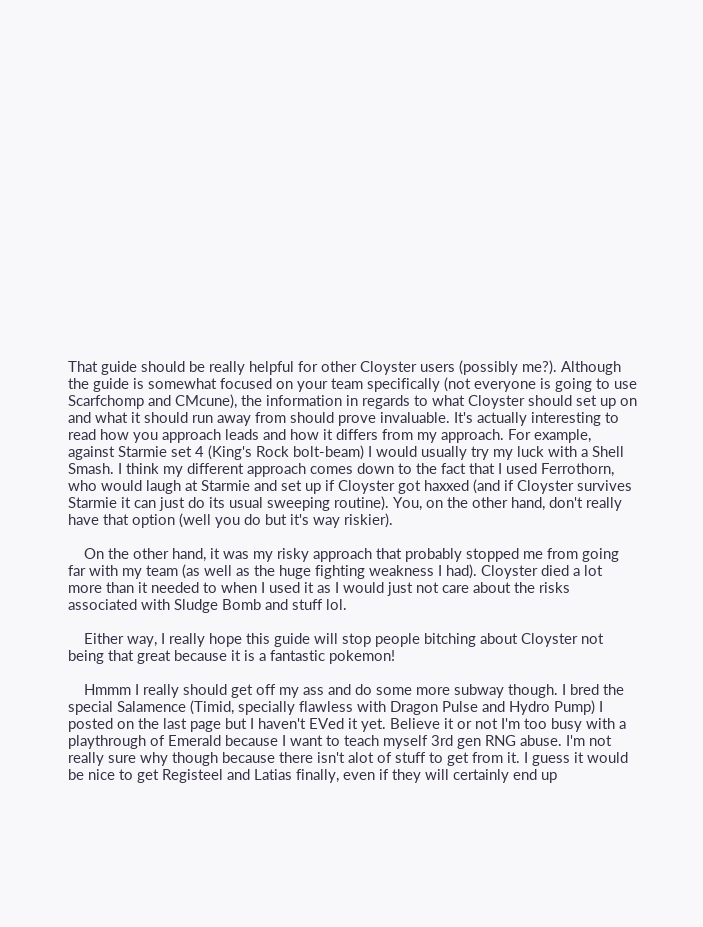That guide should be really helpful for other Cloyster users (possibly me?). Although the guide is somewhat focused on your team specifically (not everyone is going to use Scarfchomp and CMcune), the information in regards to what Cloyster should set up on and what it should run away from should prove invaluable. It's actually interesting to read how you approach leads and how it differs from my approach. For example, against Starmie set 4 (King's Rock bolt-beam) I would usually try my luck with a Shell Smash. I think my different approach comes down to the fact that I used Ferrothorn, who would laugh at Starmie and set up if Cloyster got haxxed (and if Cloyster survives Starmie it can just do its usual sweeping routine). You, on the other hand, don't really have that option (well you do but it's way riskier).

    On the other hand, it was my risky approach that probably stopped me from going far with my team (as well as the huge fighting weakness I had). Cloyster died a lot more than it needed to when I used it as I would just not care about the risks associated with Sludge Bomb and stuff lol.

    Either way, I really hope this guide will stop people bitching about Cloyster not being that great because it is a fantastic pokemon!

    Hmmm I really should get off my ass and do some more subway though. I bred the special Salamence (Timid, specially flawless with Dragon Pulse and Hydro Pump) I posted on the last page but I haven't EVed it yet. Believe it or not I'm too busy with a playthrough of Emerald because I want to teach myself 3rd gen RNG abuse. I'm not really sure why though because there isn't alot of stuff to get from it. I guess it would be nice to get Registeel and Latias finally, even if they will certainly end up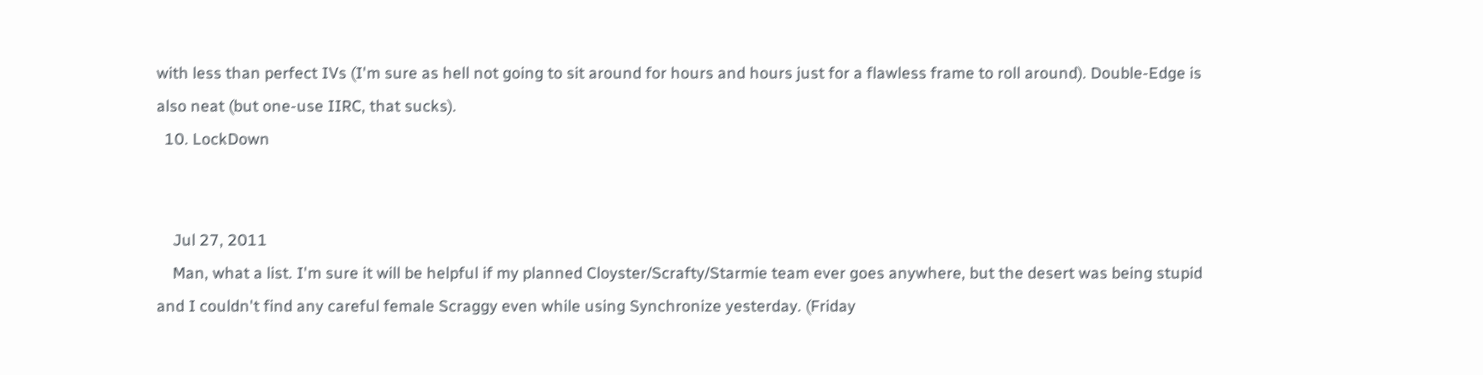with less than perfect IVs (I'm sure as hell not going to sit around for hours and hours just for a flawless frame to roll around). Double-Edge is also neat (but one-use IIRC, that sucks).
  10. LockDown


    Jul 27, 2011
    Man, what a list. I'm sure it will be helpful if my planned Cloyster/Scrafty/Starmie team ever goes anywhere, but the desert was being stupid and I couldn't find any careful female Scraggy even while using Synchronize yesterday. (Friday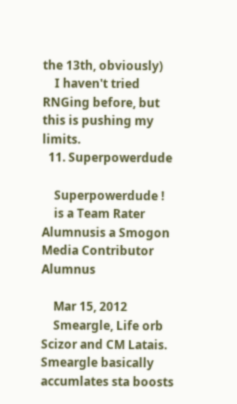the 13th, obviously)
    I haven't tried RNGing before, but this is pushing my limits.
  11. Superpowerdude

    Superpowerdude !
    is a Team Rater Alumnusis a Smogon Media Contributor Alumnus

    Mar 15, 2012
    Smeargle, Life orb Scizor and CM Latais. Smeargle basically accumlates sta boosts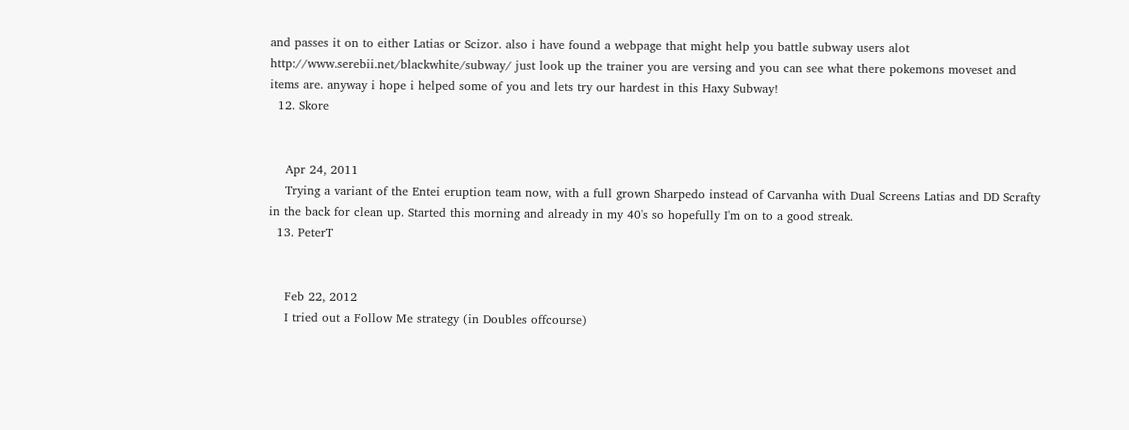and passes it on to either Latias or Scizor. also i have found a webpage that might help you battle subway users alot http://www.serebii.net/blackwhite/subway/ just look up the trainer you are versing and you can see what there pokemons moveset and items are. anyway i hope i helped some of you and lets try our hardest in this Haxy Subway!
  12. Skore


    Apr 24, 2011
    Trying a variant of the Entei eruption team now, with a full grown Sharpedo instead of Carvanha with Dual Screens Latias and DD Scrafty in the back for clean up. Started this morning and already in my 40's so hopefully I'm on to a good streak.
  13. PeterT


    Feb 22, 2012
    I tried out a Follow Me strategy (in Doubles offcourse)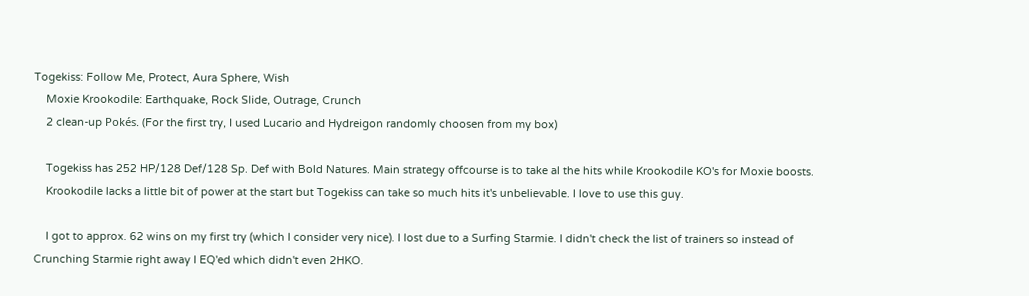Togekiss: Follow Me, Protect, Aura Sphere, Wish
    Moxie Krookodile: Earthquake, Rock Slide, Outrage, Crunch
    2 clean-up Pokés. (For the first try, I used Lucario and Hydreigon randomly choosen from my box)

    Togekiss has 252 HP/128 Def/128 Sp. Def with Bold Natures. Main strategy offcourse is to take al the hits while Krookodile KO's for Moxie boosts.
    Krookodile lacks a little bit of power at the start but Togekiss can take so much hits it's unbelievable. I love to use this guy.

    I got to approx. 62 wins on my first try (which I consider very nice). I lost due to a Surfing Starmie. I didn't check the list of trainers so instead of Crunching Starmie right away I EQ'ed which didn't even 2HKO.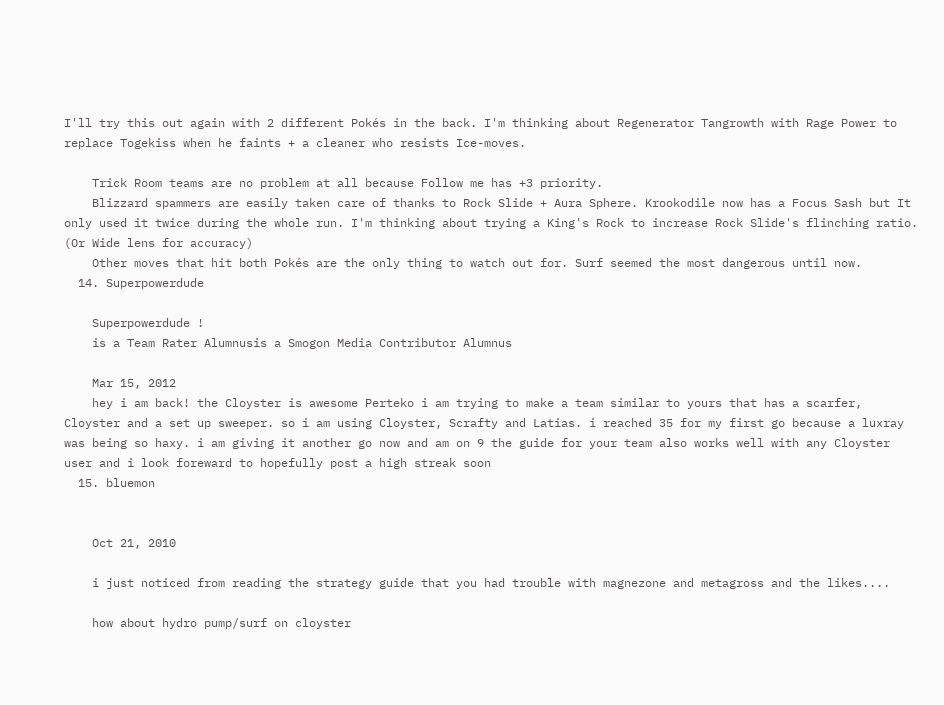I'll try this out again with 2 different Pokés in the back. I'm thinking about Regenerator Tangrowth with Rage Power to replace Togekiss when he faints + a cleaner who resists Ice-moves.

    Trick Room teams are no problem at all because Follow me has +3 priority.
    Blizzard spammers are easily taken care of thanks to Rock Slide + Aura Sphere. Krookodile now has a Focus Sash but It only used it twice during the whole run. I'm thinking about trying a King's Rock to increase Rock Slide's flinching ratio. (Or Wide lens for accuracy)
    Other moves that hit both Pokés are the only thing to watch out for. Surf seemed the most dangerous until now.
  14. Superpowerdude

    Superpowerdude !
    is a Team Rater Alumnusis a Smogon Media Contributor Alumnus

    Mar 15, 2012
    hey i am back! the Cloyster is awesome Perteko i am trying to make a team similar to yours that has a scarfer, Cloyster and a set up sweeper. so i am using Cloyster, Scrafty and Latias. i reached 35 for my first go because a luxray was being so haxy. i am giving it another go now and am on 9 the guide for your team also works well with any Cloyster user and i look foreward to hopefully post a high streak soon
  15. bluemon


    Oct 21, 2010

    i just noticed from reading the strategy guide that you had trouble with magnezone and metagross and the likes....

    how about hydro pump/surf on cloyster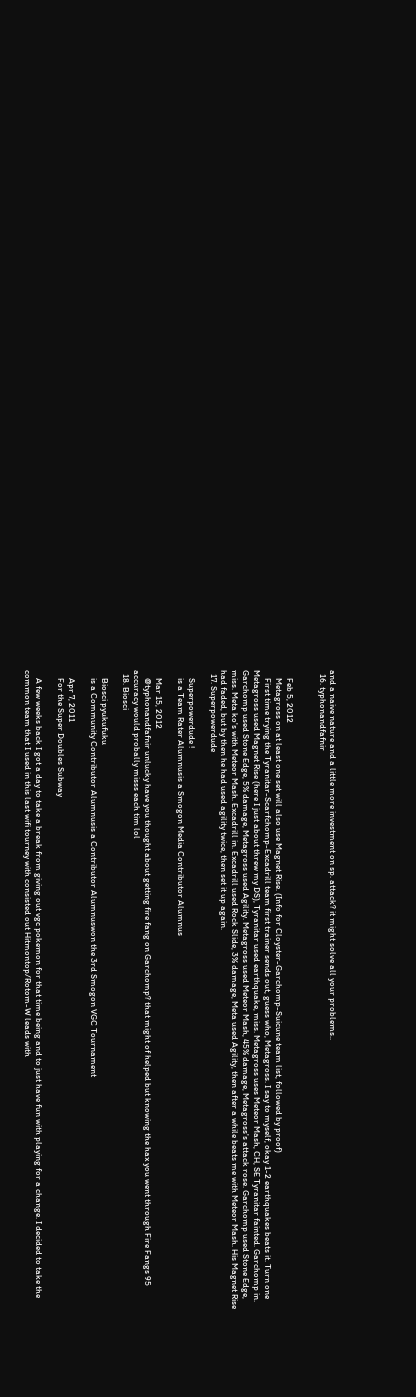and a naive nature and a little more investment on sp. attack? it might solve all your problems..
  16. typhonandfafnir


    Feb 5, 2012
    Metagross on at least one set will also use Magnet Rise. (Info for Cloyster-Garchomp-Suicune team list, followed by proof)
    First time trying the Tyranitar-Scarfchomp-Excadrill team first trainer sends out, guess who, Metagross. I say to myself, okay 1-2 earthquakes beats it. Turn one Metagross used Magnet Rise (here I just about threw my DS), Tyranitar used earthquake, miss. Metagross uses Meteor Mash, CH, SE Tyranitar fainted. Garchomp in. Garchomp used Stone Edge, 5% damage, Metagross used Agility. Metagross used Meteor Mash, 45% damage, Metagross's attack rose. Garchomp used Stone Edge, miss. Meta ko's with Meteor Mash. Excadrill in. Excadrill used Rock Slide, 3% damage, Meta used Agility, then after a while beats me with Meteor Mash. His Magnet Rise had faded, but by then he had used agility twice, then set it up again.
  17. Superpowerdude

    Superpowerdude !
    is a Team Rater Alumnusis a Smogon Media Contributor Alumnus

    Mar 15, 2012
    @typhonandfafnir unlucky have you thought about getting fire fang on Garchomp? that might of helped but knowing the hax you went through Fire Fangs 95 accuracy would probally misss each tim lol
  18. Biosci

    Biosci pyukufuku
    is a Community Contributor Alumnusis a Contributor Alumnuswon the 3rd Smogon VGC Tournament

    Apr 7, 2011
    For the Super Doubles Subway

    A few weeks back I got a day to take a break from giving out vgc pokemon for that time being and to just have fun with playing for a change. I decided to take the common team that I used in this last wifi tourney with consisted out Hitmontop/Rotom-W leads with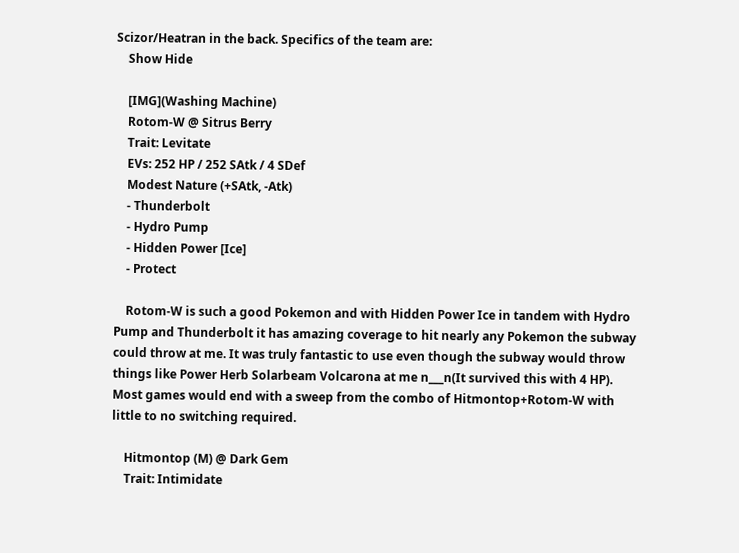Scizor/Heatran in the back. Specifics of the team are:
    Show Hide

    [IMG](Washing Machine)
    Rotom-W @ Sitrus Berry
    Trait: Levitate
    EVs: 252 HP / 252 SAtk / 4 SDef
    Modest Nature (+SAtk, -Atk)
    - Thunderbolt
    - Hydro Pump
    - Hidden Power [Ice]
    - Protect

    Rotom-W is such a good Pokemon and with Hidden Power Ice in tandem with Hydro Pump and Thunderbolt it has amazing coverage to hit nearly any Pokemon the subway could throw at me. It was truly fantastic to use even though the subway would throw things like Power Herb Solarbeam Volcarona at me n___n(It survived this with 4 HP). Most games would end with a sweep from the combo of Hitmontop+Rotom-W with little to no switching required.

    Hitmontop (M) @ Dark Gem
    Trait: Intimidate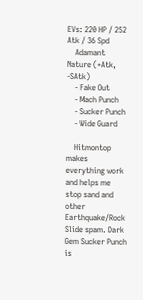EVs: 220 HP / 252 Atk / 36 Spd
    Adamant Nature (+Atk, -SAtk)
    - Fake Out
    - Mach Punch
    - Sucker Punch
    - Wide Guard

    Hitmontop makes everything work and helps me stop sand and other Earthquake/Rock Slide spam. Dark Gem Sucker Punch is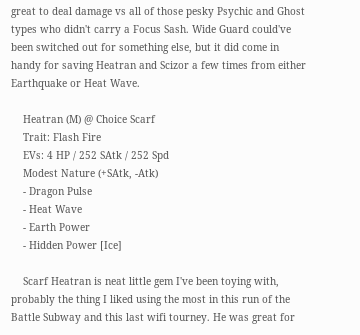great to deal damage vs all of those pesky Psychic and Ghost types who didn't carry a Focus Sash. Wide Guard could've been switched out for something else, but it did come in handy for saving Heatran and Scizor a few times from either Earthquake or Heat Wave.

    Heatran (M) @ Choice Scarf
    Trait: Flash Fire
    EVs: 4 HP / 252 SAtk / 252 Spd
    Modest Nature (+SAtk, -Atk)
    - Dragon Pulse
    - Heat Wave
    - Earth Power
    - Hidden Power [Ice]

    Scarf Heatran is neat little gem I've been toying with, probably the thing I liked using the most in this run of the Battle Subway and this last wifi tourney. He was great for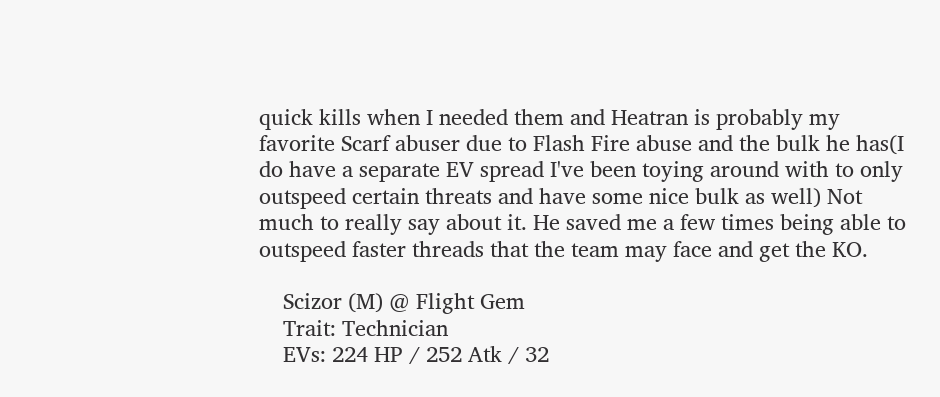quick kills when I needed them and Heatran is probably my favorite Scarf abuser due to Flash Fire abuse and the bulk he has(I do have a separate EV spread I've been toying around with to only outspeed certain threats and have some nice bulk as well) Not much to really say about it. He saved me a few times being able to outspeed faster threads that the team may face and get the KO.

    Scizor (M) @ Flight Gem
    Trait: Technician
    EVs: 224 HP / 252 Atk / 32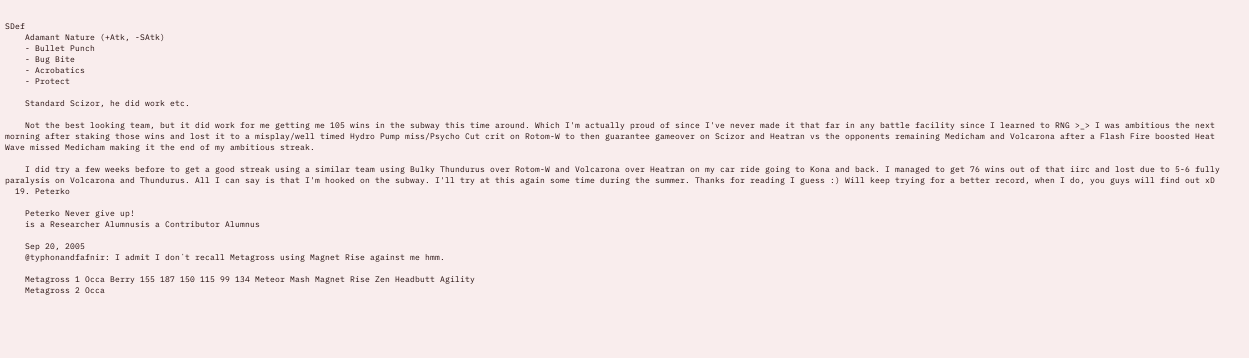SDef
    Adamant Nature (+Atk, -SAtk)
    - Bullet Punch
    - Bug Bite
    - Acrobatics
    - Protect

    Standard Scizor, he did work etc.

    Not the best looking team, but it did work for me getting me 105 wins in the subway this time around. Which I'm actually proud of since I've never made it that far in any battle facility since I learned to RNG >_> I was ambitious the next morning after staking those wins and lost it to a misplay/well timed Hydro Pump miss/Psycho Cut crit on Rotom-W to then guarantee gameover on Scizor and Heatran vs the opponents remaining Medicham and Volcarona after a Flash Fire boosted Heat Wave missed Medicham making it the end of my ambitious streak.

    I did try a few weeks before to get a good streak using a similar team using Bulky Thundurus over Rotom-W and Volcarona over Heatran on my car ride going to Kona and back. I managed to get 76 wins out of that iirc and lost due to 5-6 fully paralysis on Volcarona and Thundurus. All I can say is that I'm hooked on the subway. I'll try at this again some time during the summer. Thanks for reading I guess :) Will keep trying for a better record, when I do, you guys will find out xD
  19. Peterko

    Peterko Never give up!
    is a Researcher Alumnusis a Contributor Alumnus

    Sep 20, 2005
    @typhonandfafnir: I admit I don´t recall Metagross using Magnet Rise against me hmm.

    Metagross 1 Occa Berry 155 187 150 115 99 134 Meteor Mash Magnet Rise Zen Headbutt Agility
    Metagross 2 Occa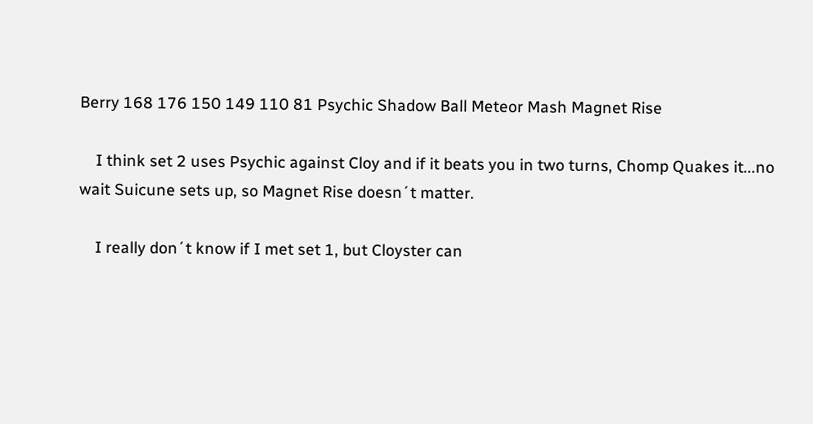Berry 168 176 150 149 110 81 Psychic Shadow Ball Meteor Mash Magnet Rise

    I think set 2 uses Psychic against Cloy and if it beats you in two turns, Chomp Quakes it...no wait Suicune sets up, so Magnet Rise doesn´t matter.

    I really don´t know if I met set 1, but Cloyster can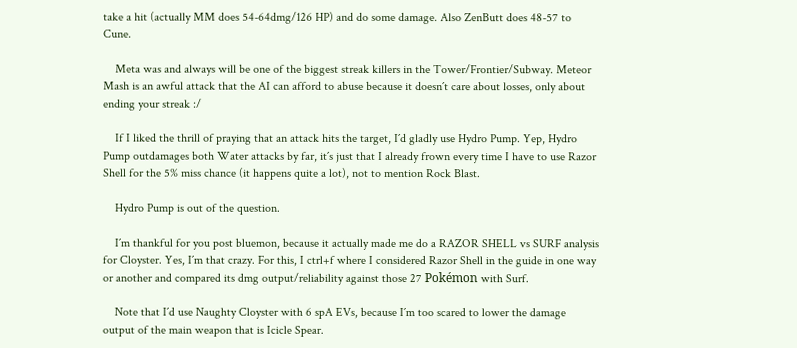take a hit (actually MM does 54-64dmg/126 HP) and do some damage. Also ZenButt does 48-57 to Cune.

    Meta was and always will be one of the biggest streak killers in the Tower/Frontier/Subway. Meteor Mash is an awful attack that the AI can afford to abuse because it doesn´t care about losses, only about ending your streak :/

    If I liked the thrill of praying that an attack hits the target, I´d gladly use Hydro Pump. Yep, Hydro Pump outdamages both Water attacks by far, it´s just that I already frown every time I have to use Razor Shell for the 5% miss chance (it happens quite a lot), not to mention Rock Blast.

    Hydro Pump is out of the question.

    I´m thankful for you post bluemon, because it actually made me do a RAZOR SHELL vs SURF analysis for Cloyster. Yes, I´m that crazy. For this, I ctrl+f where I considered Razor Shell in the guide in one way or another and compared its dmg output/reliability against those 27 Pokémon with Surf.

    Note that I´d use Naughty Cloyster with 6 spA EVs, because I´m too scared to lower the damage output of the main weapon that is Icicle Spear.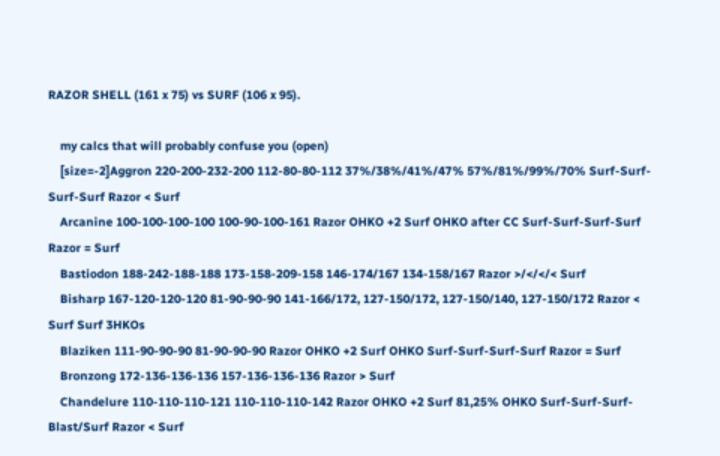RAZOR SHELL (161 x 75) vs SURF (106 x 95).

    my calcs that will probably confuse you (open)
    [size=-2]Aggron 220-200-232-200 112-80-80-112 37%/38%/41%/47% 57%/81%/99%/70% Surf-Surf-Surf-Surf Razor < Surf
    Arcanine 100-100-100-100 100-90-100-161 Razor OHKO +2 Surf OHKO after CC Surf-Surf-Surf-Surf Razor = Surf
    Bastiodon 188-242-188-188 173-158-209-158 146-174/167 134-158/167 Razor >/</</< Surf
    Bisharp 167-120-120-120 81-90-90-90 141-166/172, 127-150/172, 127-150/140, 127-150/172 Razor < Surf Surf 3HKOs
    Blaziken 111-90-90-90 81-90-90-90 Razor OHKO +2 Surf OHKO Surf-Surf-Surf-Surf Razor = Surf
    Bronzong 172-136-136-136 157-136-136-136 Razor > Surf
    Chandelure 110-110-110-121 110-110-110-142 Razor OHKO +2 Surf 81,25% OHKO Surf-Surf-Surf-Blast/Surf Razor < Surf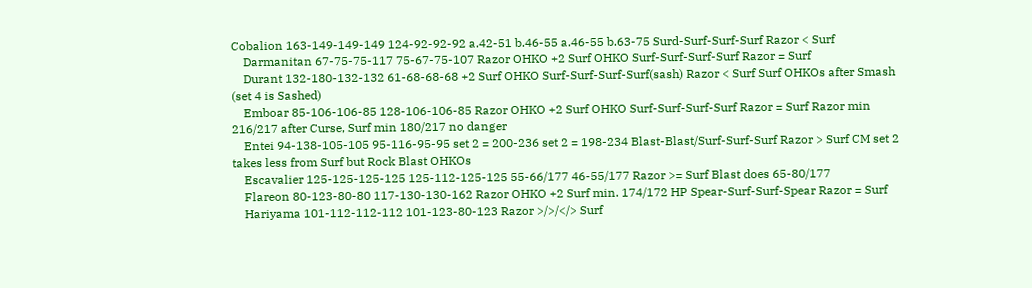Cobalion 163-149-149-149 124-92-92-92 a.42-51 b.46-55 a.46-55 b.63-75 Surd-Surf-Surf-Surf Razor < Surf
    Darmanitan 67-75-75-117 75-67-75-107 Razor OHKO +2 Surf OHKO Surf-Surf-Surf-Surf Razor = Surf
    Durant 132-180-132-132 61-68-68-68 +2 Surf OHKO Surf-Surf-Surf-Surf(sash) Razor < Surf Surf OHKOs after Smash (set 4 is Sashed)
    Emboar 85-106-106-85 128-106-106-85 Razor OHKO +2 Surf OHKO Surf-Surf-Surf-Surf Razor = Surf Razor min 216/217 after Curse, Surf min 180/217 no danger
    Entei 94-138-105-105 95-116-95-95 set 2 = 200-236 set 2 = 198-234 Blast-Blast/Surf-Surf-Surf Razor > Surf CM set 2 takes less from Surf but Rock Blast OHKOs
    Escavalier 125-125-125-125 125-112-125-125 55-66/177 46-55/177 Razor >= Surf Blast does 65-80/177
    Flareon 80-123-80-80 117-130-130-162 Razor OHKO +2 Surf min. 174/172 HP Spear-Surf-Surf-Spear Razor = Surf
    Hariyama 101-112-112-112 101-123-80-123 Razor >/>/</> Surf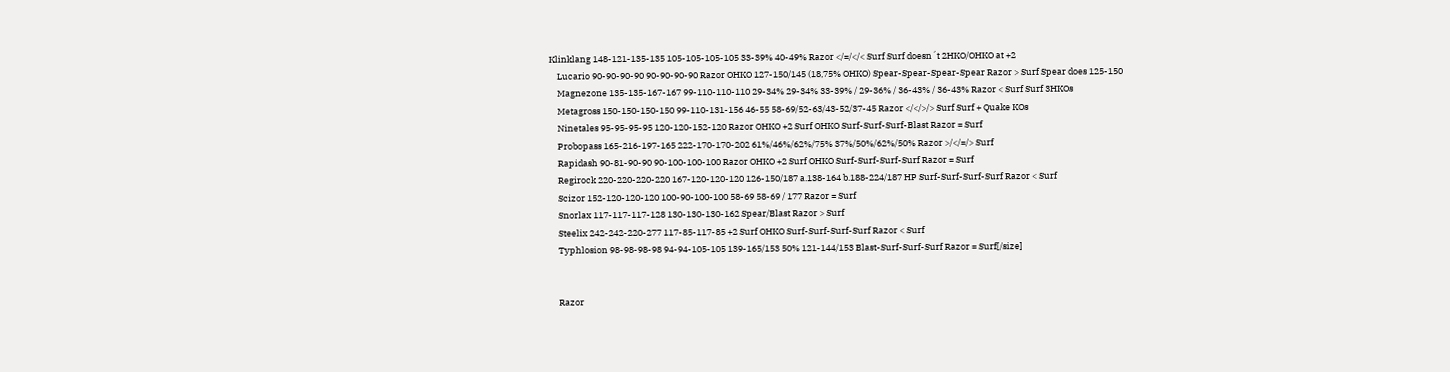Klinklang 148-121-135-135 105-105-105-105 33-39% 40-49% Razor </=/</< Surf Surf doesn´t 2HKO/OHKO at +2
    Lucario 90-90-90-90 90-90-90-90 Razor OHKO 127-150/145 (18,75% OHKO) Spear-Spear-Spear-Spear Razor > Surf Spear does 125-150
    Magnezone 135-135-167-167 99-110-110-110 29-34% 29-34% 33-39% / 29-36% / 36-43% / 36-43% Razor < Surf Surf 3HKOs
    Metagross 150-150-150-150 99-110-131-156 46-55 58-69/52-63/43-52/37-45 Razor </</>/> Surf Surf + Quake KOs
    Ninetales 95-95-95-95 120-120-152-120 Razor OHKO +2 Surf OHKO Surf-Surf-Surf-Blast Razor = Surf
    Probopass 165-216-197-165 222-170-170-202 61%/46%/62%/75% 37%/50%/62%/50% Razor >/</=/> Surf
    Rapidash 90-81-90-90 90-100-100-100 Razor OHKO +2 Surf OHKO Surf-Surf-Surf-Surf Razor = Surf
    Regirock 220-220-220-220 167-120-120-120 126-150/187 a.138-164 b.188-224/187 HP Surf-Surf-Surf-Surf Razor < Surf
    Scizor 152-120-120-120 100-90-100-100 58-69 58-69 / 177 Razor = Surf
    Snorlax 117-117-117-128 130-130-130-162 Spear/Blast Razor > Surf
    Steelix 242-242-220-277 117-85-117-85 +2 Surf OHKO Surf-Surf-Surf-Surf Razor < Surf
    Typhlosion 98-98-98-98 94-94-105-105 139-165/153 50% 121-144/153 Blast-Surf-Surf-Surf Razor = Surf[/size]


    Razor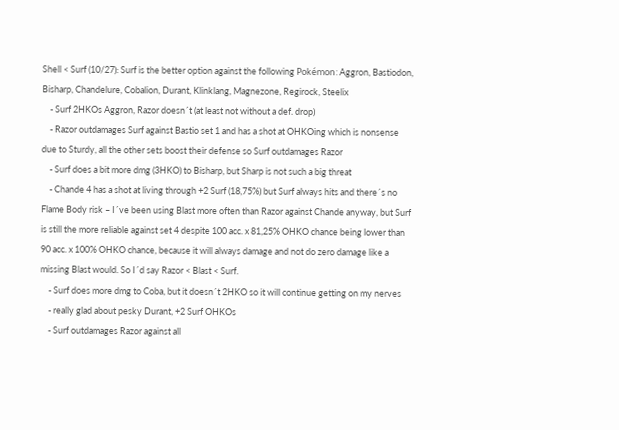Shell < Surf (10/27): Surf is the better option against the following Pokémon: Aggron, Bastiodon, Bisharp, Chandelure, Cobalion, Durant, Klinklang, Magnezone, Regirock, Steelix
    - Surf 2HKOs Aggron, Razor doesn´t (at least not without a def. drop)
    - Razor outdamages Surf against Bastio set 1 and has a shot at OHKOing which is nonsense due to Sturdy, all the other sets boost their defense so Surf outdamages Razor
    - Surf does a bit more dmg (3HKO) to Bisharp, but Sharp is not such a big threat
    - Chande 4 has a shot at living through +2 Surf (18,75%) but Surf always hits and there´s no Flame Body risk – I´ve been using Blast more often than Razor against Chande anyway, but Surf is still the more reliable against set 4 despite 100 acc. x 81,25% OHKO chance being lower than 90 acc. x 100% OHKO chance, because it will always damage and not do zero damage like a missing Blast would. So I´d say Razor < Blast < Surf.
    - Surf does more dmg to Coba, but it doesn´t 2HKO so it will continue getting on my nerves
    - really glad about pesky Durant, +2 Surf OHKOs
    - Surf outdamages Razor against all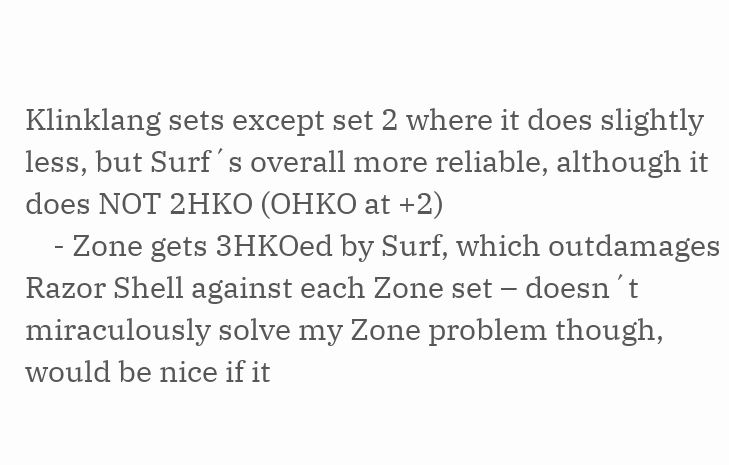Klinklang sets except set 2 where it does slightly less, but Surf´s overall more reliable, although it does NOT 2HKO (OHKO at +2)
    - Zone gets 3HKOed by Surf, which outdamages Razor Shell against each Zone set – doesn´t miraculously solve my Zone problem though, would be nice if it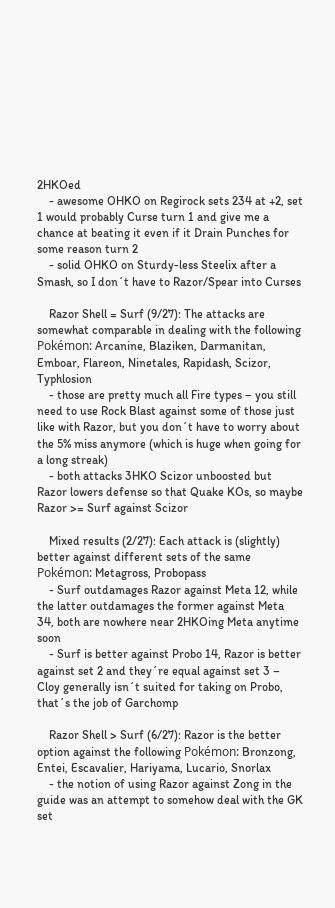2HKOed
    - awesome OHKO on Regirock sets 234 at +2, set 1 would probably Curse turn 1 and give me a chance at beating it even if it Drain Punches for some reason turn 2
    - solid OHKO on Sturdy-less Steelix after a Smash, so I don´t have to Razor/Spear into Curses

    Razor Shell = Surf (9/27): The attacks are somewhat comparable in dealing with the following Pokémon: Arcanine, Blaziken, Darmanitan, Emboar, Flareon, Ninetales, Rapidash, Scizor, Typhlosion
    - those are pretty much all Fire types – you still need to use Rock Blast against some of those just like with Razor, but you don´t have to worry about the 5% miss anymore (which is huge when going for a long streak)
    - both attacks 3HKO Scizor unboosted but Razor lowers defense so that Quake KOs, so maybe Razor >= Surf against Scizor

    Mixed results (2/27): Each attack is (slightly) better against different sets of the same Pokémon: Metagross, Probopass
    - Surf outdamages Razor against Meta 12, while the latter outdamages the former against Meta 34, both are nowhere near 2HKOing Meta anytime soon
    - Surf is better against Probo 14, Razor is better against set 2 and they´re equal against set 3 – Cloy generally isn´t suited for taking on Probo, that´s the job of Garchomp

    Razor Shell > Surf (6/27): Razor is the better option against the following Pokémon: Bronzong, Entei, Escavalier, Hariyama, Lucario, Snorlax
    - the notion of using Razor against Zong in the guide was an attempt to somehow deal with the GK set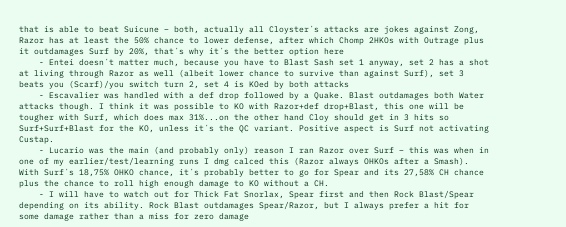that is able to beat Suicune – both, actually all Cloyster´s attacks are jokes against Zong, Razor has at least the 50% chance to lower defense, after which Chomp 2HKOs with Outrage plus it outdamages Surf by 20%, that´s why it´s the better option here
    - Entei doesn´t matter much, because you have to Blast Sash set 1 anyway, set 2 has a shot at living through Razor as well (albeit lower chance to survive than against Surf), set 3 beats you (Scarf)/you switch turn 2, set 4 is KOed by both attacks
    - Escavalier was handled with a def drop followed by a Quake. Blast outdamages both Water attacks though. I think it was possible to KO with Razor+def drop+Blast, this one will be tougher with Surf, which does max 31%...on the other hand Cloy should get in 3 hits so Surf+Surf+Blast for the KO, unless it´s the QC variant. Positive aspect is Surf not activating Custap.
    - Lucario was the main (and probably only) reason I ran Razor over Surf – this was when in one of my earlier/test/learning runs I dmg calced this (Razor always OHKOs after a Smash). With Surf´s 18,75% OHKO chance, it´s probably better to go for Spear and its 27,58% CH chance plus the chance to roll high enough damage to KO without a CH.
    - I will have to watch out for Thick Fat Snorlax, Spear first and then Rock Blast/Spear depending on its ability. Rock Blast outdamages Spear/Razor, but I always prefer a hit for some damage rather than a miss for zero damage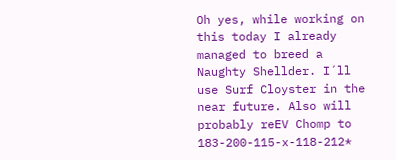Oh yes, while working on this today I already managed to breed a Naughty Shellder. I´ll use Surf Cloyster in the near future. Also will probably reEV Chomp to 183-200-115-x-118-212*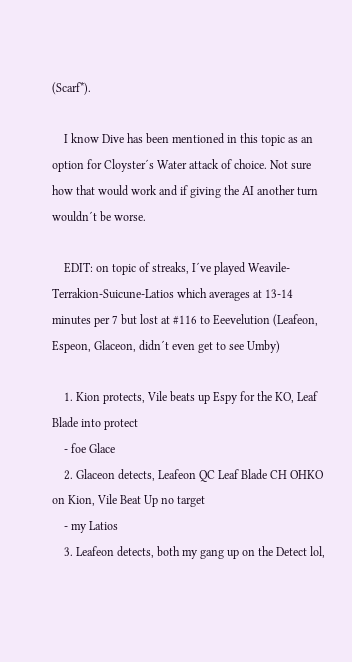(Scarf*).

    I know Dive has been mentioned in this topic as an option for Cloyster´s Water attack of choice. Not sure how that would work and if giving the AI another turn wouldn´t be worse.

    EDIT: on topic of streaks, I´ve played Weavile-Terrakion-Suicune-Latios which averages at 13-14 minutes per 7 but lost at #116 to Eeevelution (Leafeon, Espeon, Glaceon, didn´t even get to see Umby)

    1. Kion protects, Vile beats up Espy for the KO, Leaf Blade into protect
    - foe Glace
    2. Glaceon detects, Leafeon QC Leaf Blade CH OHKO on Kion, Vile Beat Up no target
    - my Latios
    3. Leafeon detects, both my gang up on the Detect lol,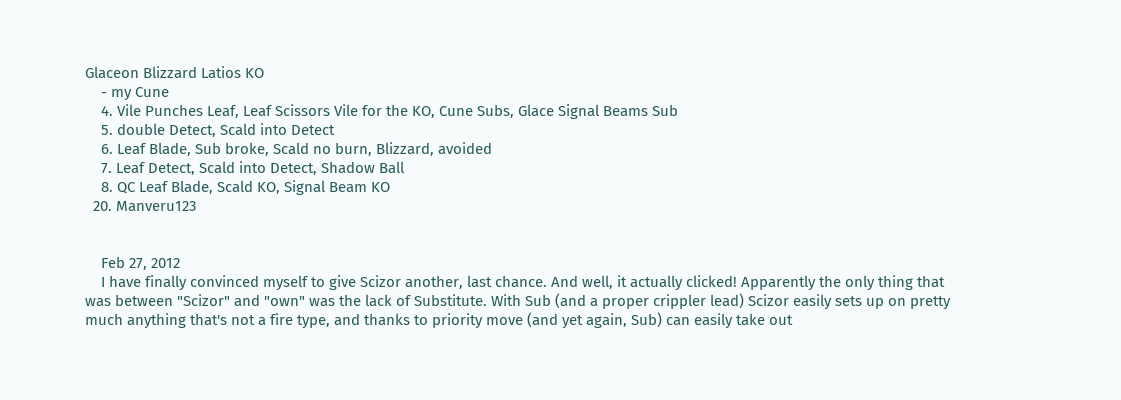Glaceon Blizzard Latios KO
    - my Cune
    4. Vile Punches Leaf, Leaf Scissors Vile for the KO, Cune Subs, Glace Signal Beams Sub
    5. double Detect, Scald into Detect
    6. Leaf Blade, Sub broke, Scald no burn, Blizzard, avoided
    7. Leaf Detect, Scald into Detect, Shadow Ball
    8. QC Leaf Blade, Scald KO, Signal Beam KO
  20. Manveru123


    Feb 27, 2012
    I have finally convinced myself to give Scizor another, last chance. And well, it actually clicked! Apparently the only thing that was between "Scizor" and "own" was the lack of Substitute. With Sub (and a proper crippler lead) Scizor easily sets up on pretty much anything that's not a fire type, and thanks to priority move (and yet again, Sub) can easily take out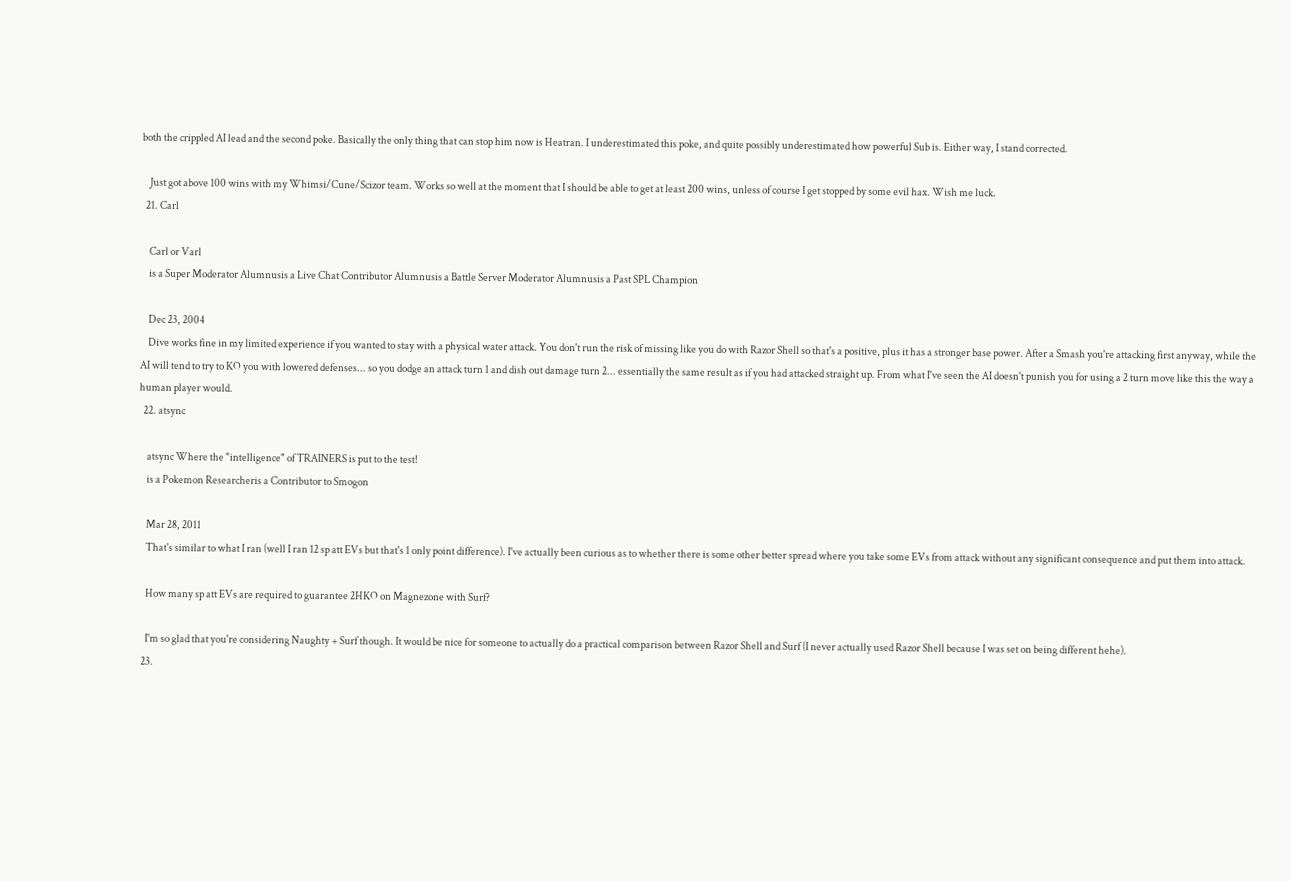both the crippled AI lead and the second poke. Basically the only thing that can stop him now is Heatran. I underestimated this poke, and quite possibly underestimated how powerful Sub is. Either way, I stand corrected.

    Just got above 100 wins with my Whimsi/Cune/Scizor team. Works so well at the moment that I should be able to get at least 200 wins, unless of course I get stopped by some evil hax. Wish me luck.
  21. Carl

    Carl or Varl
    is a Super Moderator Alumnusis a Live Chat Contributor Alumnusis a Battle Server Moderator Alumnusis a Past SPL Champion

    Dec 23, 2004
    Dive works fine in my limited experience if you wanted to stay with a physical water attack. You don't run the risk of missing like you do with Razor Shell so that's a positive, plus it has a stronger base power. After a Smash you're attacking first anyway, while the AI will tend to try to KO you with lowered defenses... so you dodge an attack turn 1 and dish out damage turn 2... essentially the same result as if you had attacked straight up. From what I've seen the AI doesn't punish you for using a 2 turn move like this the way a human player would.
  22. atsync

    atsync Where the "intelligence" of TRAINERS is put to the test!
    is a Pokemon Researcheris a Contributor to Smogon

    Mar 28, 2011
    That's similar to what I ran (well I ran 12 sp att EVs but that's 1 only point difference). I've actually been curious as to whether there is some other better spread where you take some EVs from attack without any significant consequence and put them into attack.

    How many sp att EVs are required to guarantee 2HKO on Magnezone with Surf?

    I'm so glad that you're considering Naughty + Surf though. It would be nice for someone to actually do a practical comparison between Razor Shell and Surf (I never actually used Razor Shell because I was set on being different hehe).
  23.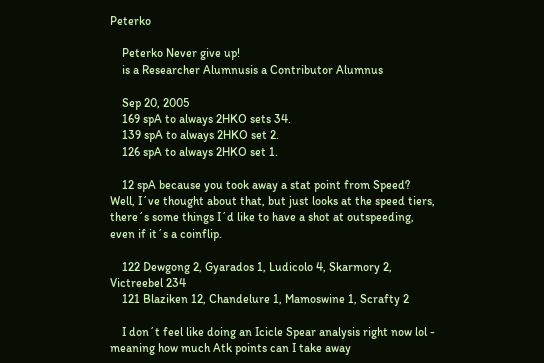Peterko

    Peterko Never give up!
    is a Researcher Alumnusis a Contributor Alumnus

    Sep 20, 2005
    169 spA to always 2HKO sets 34.
    139 spA to always 2HKO set 2.
    126 spA to always 2HKO set 1.

    12 spA because you took away a stat point from Speed? Well, I´ve thought about that, but just looks at the speed tiers, there´s some things I´d like to have a shot at outspeeding, even if it´s a coinflip.

    122 Dewgong 2, Gyarados 1, Ludicolo 4, Skarmory 2, Victreebel 234
    121 Blaziken 12, Chandelure 1, Mamoswine 1, Scrafty 2

    I don´t feel like doing an Icicle Spear analysis right now lol - meaning how much Atk points can I take away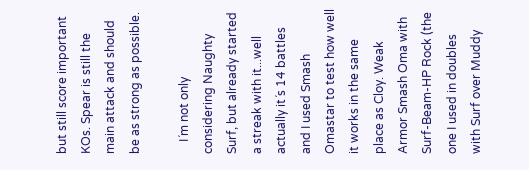but still score important KOs. Spear is still the main attack and should be as strong as possible.

    I´m not only considering Naughty Surf, but already started a streak with it...well actually it´s 14 battles and I used Smash Omastar to test how well it works in the same place as Cloy. Weak Armor Smash Oma with Surf-Beam-HP Rock (the one I used in doubles with Surf over Muddy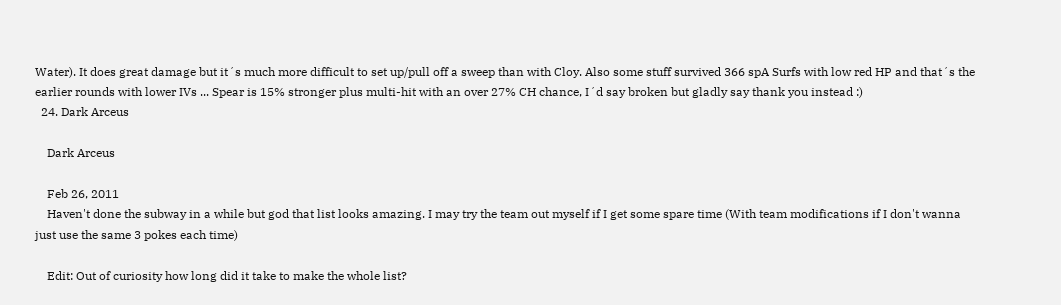Water). It does great damage but it´s much more difficult to set up/pull off a sweep than with Cloy. Also some stuff survived 366 spA Surfs with low red HP and that´s the earlier rounds with lower IVs ... Spear is 15% stronger plus multi-hit with an over 27% CH chance, I´d say broken but gladly say thank you instead :)
  24. Dark Arceus

    Dark Arceus

    Feb 26, 2011
    Haven't done the subway in a while but god that list looks amazing. I may try the team out myself if I get some spare time (With team modifications if I don't wanna just use the same 3 pokes each time)

    Edit: Out of curiosity how long did it take to make the whole list?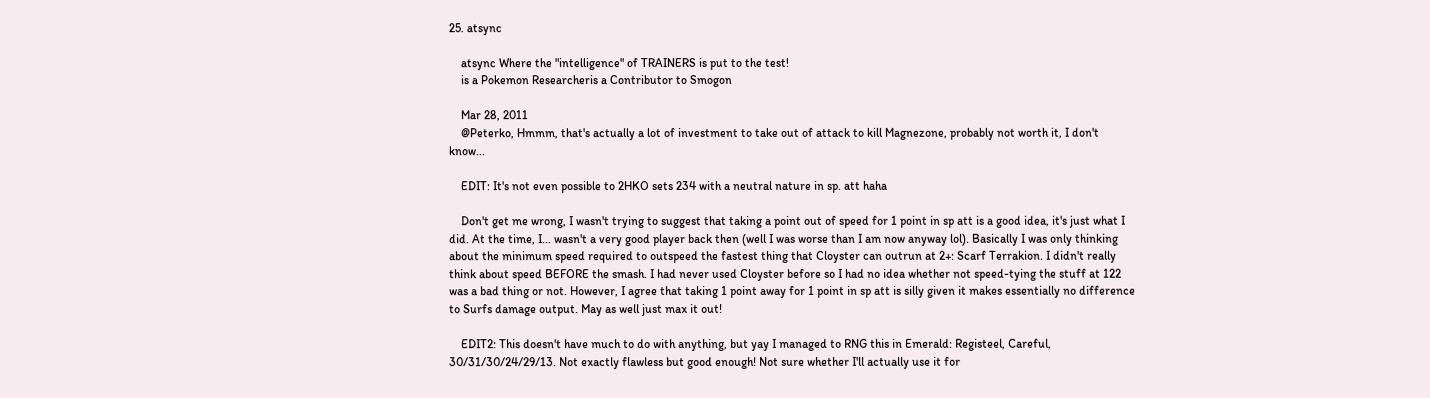25. atsync

    atsync Where the "intelligence" of TRAINERS is put to the test!
    is a Pokemon Researcheris a Contributor to Smogon

    Mar 28, 2011
    @Peterko, Hmmm, that's actually a lot of investment to take out of attack to kill Magnezone, probably not worth it, I don't know...

    EDIT: It's not even possible to 2HKO sets 234 with a neutral nature in sp. att haha

    Don't get me wrong, I wasn't trying to suggest that taking a point out of speed for 1 point in sp att is a good idea, it's just what I did. At the time, I... wasn't a very good player back then (well I was worse than I am now anyway lol). Basically I was only thinking about the minimum speed required to outspeed the fastest thing that Cloyster can outrun at 2+: Scarf Terrakion. I didn't really think about speed BEFORE the smash. I had never used Cloyster before so I had no idea whether not speed-tying the stuff at 122 was a bad thing or not. However, I agree that taking 1 point away for 1 point in sp att is silly given it makes essentially no difference to Surfs damage output. May as well just max it out!

    EDIT2: This doesn't have much to do with anything, but yay I managed to RNG this in Emerald: Registeel, Careful, 30/31/30/24/29/13. Not exactly flawless but good enough! Not sure whether I'll actually use it for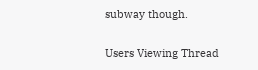subway though.

Users Viewing Thread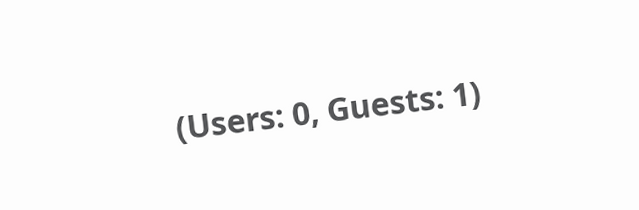(Users: 0, Guests: 1)